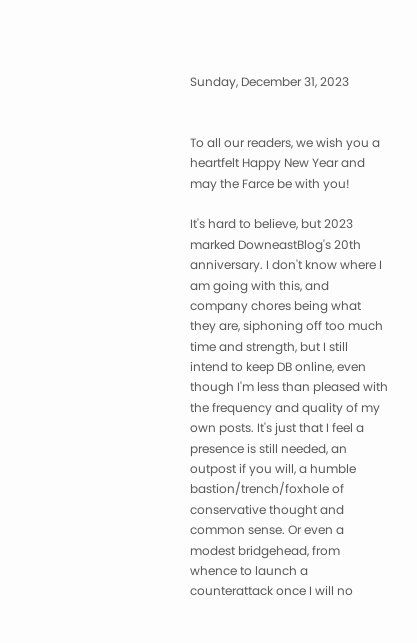Sunday, December 31, 2023


To all our readers, we wish you a heartfelt Happy New Year and may the Farce be with you!

It's hard to believe, but 2023 marked DowneastBlog's 20th anniversary. I don't know where I am going with this, and company chores being what they are, siphoning off too much time and strength, but I still intend to keep DB online, even though I'm less than pleased with the frequency and quality of my own posts. It's just that I feel a presence is still needed, an outpost if you will, a humble bastion/trench/foxhole of conservative thought and common sense. Or even a modest bridgehead, from whence to launch a counterattack once I will no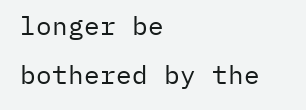longer be bothered by the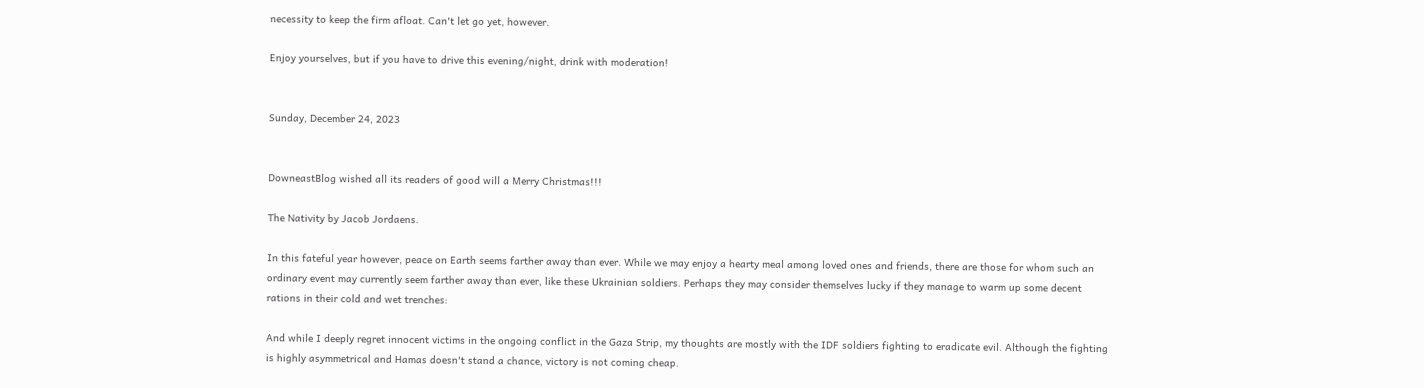necessity to keep the firm afloat. Can't let go yet, however.

Enjoy yourselves, but if you have to drive this evening/night, drink with moderation!


Sunday, December 24, 2023


DowneastBlog wished all its readers of good will a Merry Christmas!!!

The Nativity by Jacob Jordaens.

In this fateful year however, peace on Earth seems farther away than ever. While we may enjoy a hearty meal among loved ones and friends, there are those for whom such an ordinary event may currently seem farther away than ever, like these Ukrainian soldiers. Perhaps they may consider themselves lucky if they manage to warm up some decent rations in their cold and wet trenches:

And while I deeply regret innocent victims in the ongoing conflict in the Gaza Strip, my thoughts are mostly with the IDF soldiers fighting to eradicate evil. Although the fighting is highly asymmetrical and Hamas doesn't stand a chance, victory is not coming cheap.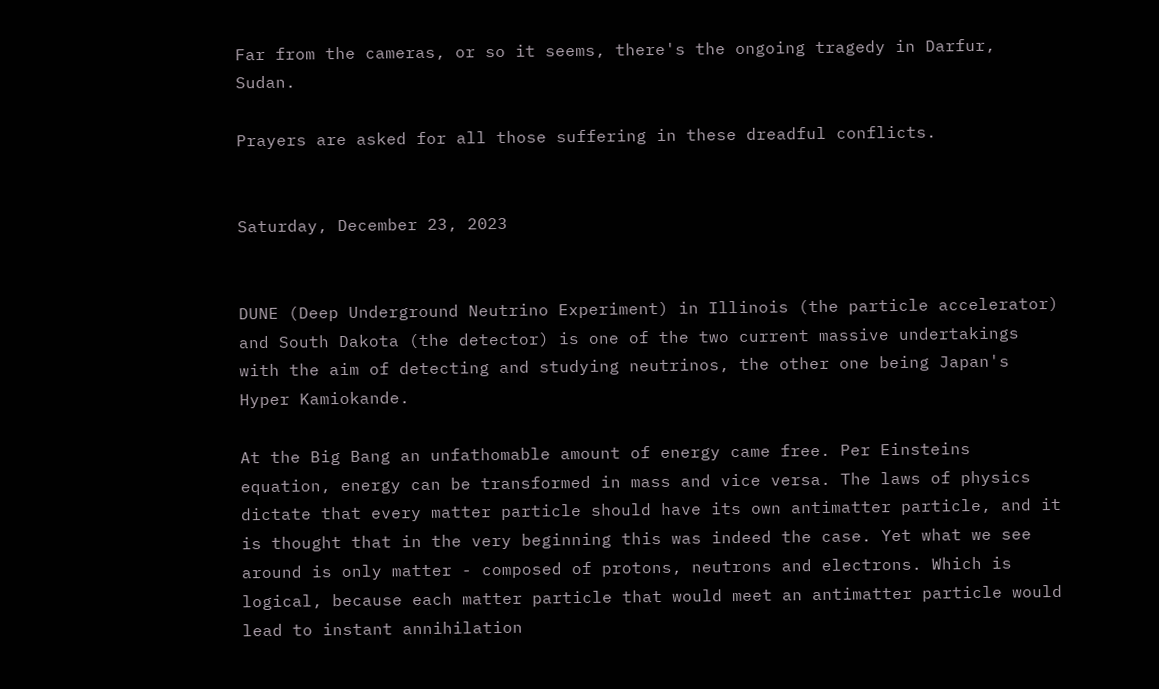Far from the cameras, or so it seems, there's the ongoing tragedy in Darfur, Sudan.

Prayers are asked for all those suffering in these dreadful conflicts.


Saturday, December 23, 2023


DUNE (Deep Underground Neutrino Experiment) in Illinois (the particle accelerator) and South Dakota (the detector) is one of the two current massive undertakings with the aim of detecting and studying neutrinos, the other one being Japan's Hyper Kamiokande.

At the Big Bang an unfathomable amount of energy came free. Per Einsteins equation, energy can be transformed in mass and vice versa. The laws of physics dictate that every matter particle should have its own antimatter particle, and it is thought that in the very beginning this was indeed the case. Yet what we see around is only matter - composed of protons, neutrons and electrons. Which is logical, because each matter particle that would meet an antimatter particle would lead to instant annihilation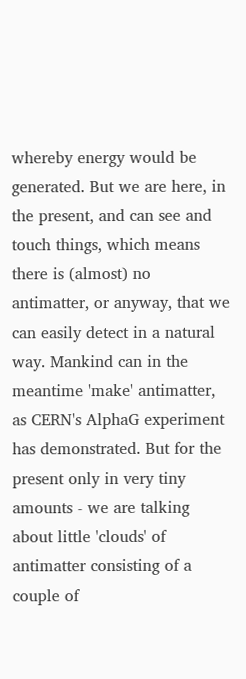whereby energy would be generated. But we are here, in the present, and can see and touch things, which means there is (almost) no antimatter, or anyway, that we can easily detect in a natural way. Mankind can in the meantime 'make' antimatter, as CERN's AlphaG experiment has demonstrated. But for the present only in very tiny amounts - we are talking about little 'clouds' of antimatter consisting of a couple of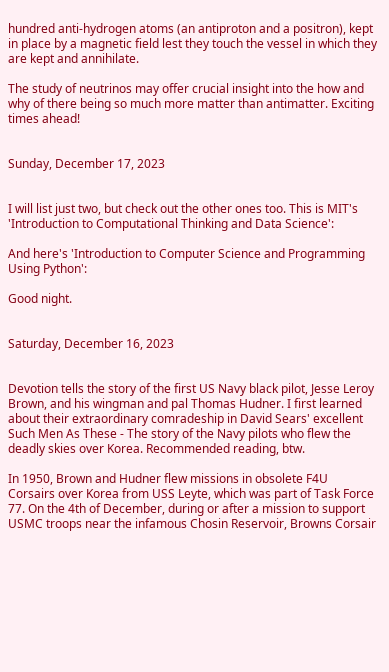hundred anti-hydrogen atoms (an antiproton and a positron), kept in place by a magnetic field lest they touch the vessel in which they are kept and annihilate.

The study of neutrinos may offer crucial insight into the how and why of there being so much more matter than antimatter. Exciting times ahead!


Sunday, December 17, 2023


I will list just two, but check out the other ones too. This is MIT's 'Introduction to Computational Thinking and Data Science':

And here's 'Introduction to Computer Science and Programming Using Python':

Good night.


Saturday, December 16, 2023


Devotion tells the story of the first US Navy black pilot, Jesse Leroy Brown, and his wingman and pal Thomas Hudner. I first learned about their extraordinary comradeship in David Sears' excellent Such Men As These - The story of the Navy pilots who flew the deadly skies over Korea. Recommended reading, btw.

In 1950, Brown and Hudner flew missions in obsolete F4U Corsairs over Korea from USS Leyte, which was part of Task Force 77. On the 4th of December, during or after a mission to support USMC troops near the infamous Chosin Reservoir, Browns Corsair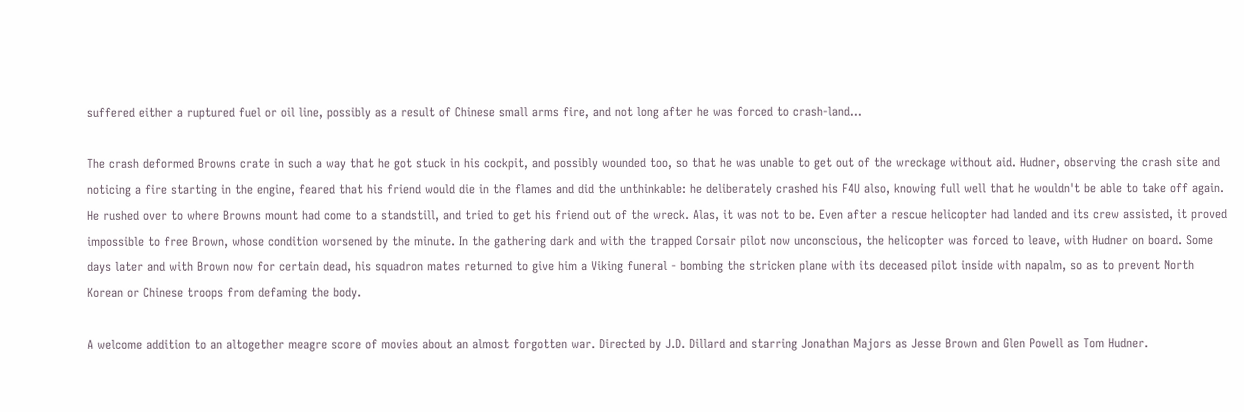suffered either a ruptured fuel or oil line, possibly as a result of Chinese small arms fire, and not long after he was forced to crash-land...

The crash deformed Browns crate in such a way that he got stuck in his cockpit, and possibly wounded too, so that he was unable to get out of the wreckage without aid. Hudner, observing the crash site and noticing a fire starting in the engine, feared that his friend would die in the flames and did the unthinkable: he deliberately crashed his F4U also, knowing full well that he wouldn't be able to take off again. He rushed over to where Browns mount had come to a standstill, and tried to get his friend out of the wreck. Alas, it was not to be. Even after a rescue helicopter had landed and its crew assisted, it proved impossible to free Brown, whose condition worsened by the minute. In the gathering dark and with the trapped Corsair pilot now unconscious, the helicopter was forced to leave, with Hudner on board. Some days later and with Brown now for certain dead, his squadron mates returned to give him a Viking funeral - bombing the stricken plane with its deceased pilot inside with napalm, so as to prevent North Korean or Chinese troops from defaming the body.

A welcome addition to an altogether meagre score of movies about an almost forgotten war. Directed by J.D. Dillard and starring Jonathan Majors as Jesse Brown and Glen Powell as Tom Hudner.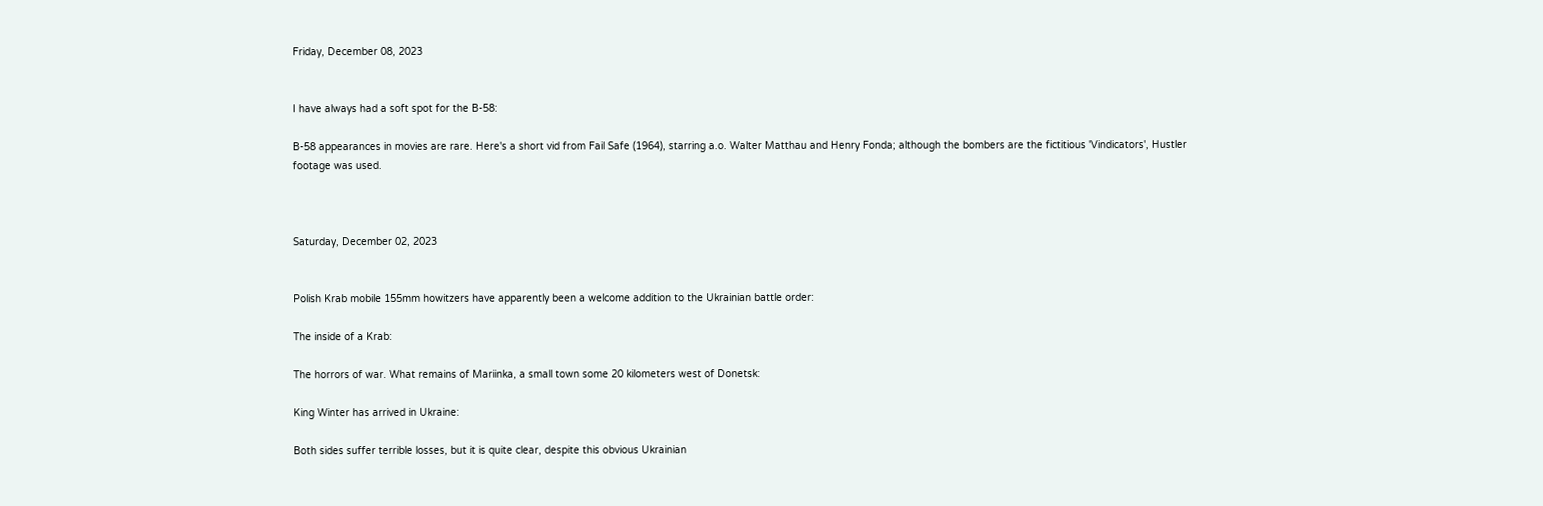Friday, December 08, 2023


I have always had a soft spot for the B-58:

B-58 appearances in movies are rare. Here's a short vid from Fail Safe (1964), starring a.o. Walter Matthau and Henry Fonda; although the bombers are the fictitious 'Vindicators', Hustler footage was used.



Saturday, December 02, 2023


Polish Krab mobile 155mm howitzers have apparently been a welcome addition to the Ukrainian battle order:

The inside of a Krab:

The horrors of war. What remains of Mariinka, a small town some 20 kilometers west of Donetsk:

King Winter has arrived in Ukraine:

Both sides suffer terrible losses, but it is quite clear, despite this obvious Ukrainian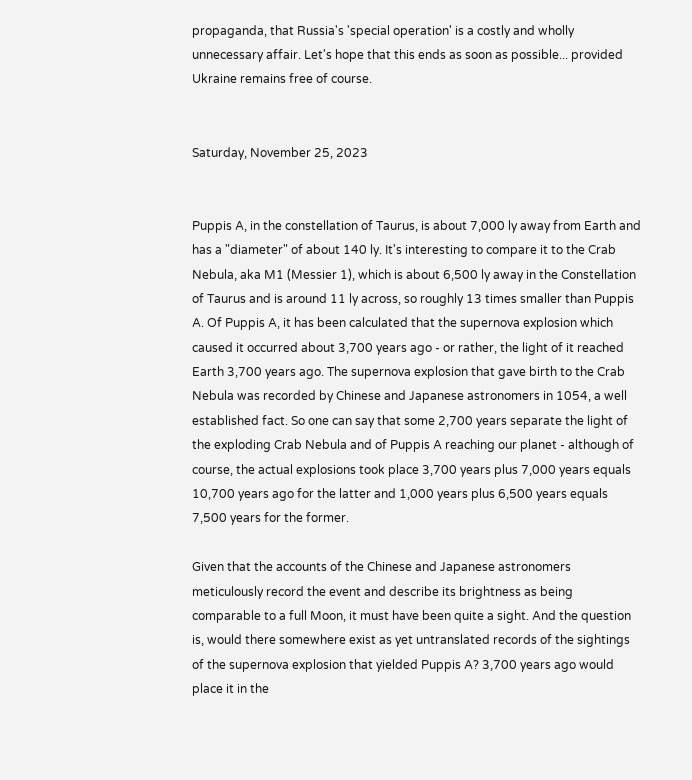propaganda, that Russia's 'special operation' is a costly and wholly unnecessary affair. Let's hope that this ends as soon as possible... provided Ukraine remains free of course.


Saturday, November 25, 2023


Puppis A, in the constellation of Taurus, is about 7,000 ly away from Earth and has a "diameter" of about 140 ly. It's interesting to compare it to the Crab Nebula, aka M1 (Messier 1), which is about 6,500 ly away in the Constellation of Taurus and is around 11 ly across, so roughly 13 times smaller than Puppis A. Of Puppis A, it has been calculated that the supernova explosion which caused it occurred about 3,700 years ago - or rather, the light of it reached Earth 3,700 years ago. The supernova explosion that gave birth to the Crab Nebula was recorded by Chinese and Japanese astronomers in 1054, a well established fact. So one can say that some 2,700 years separate the light of the exploding Crab Nebula and of Puppis A reaching our planet - although of course, the actual explosions took place 3,700 years plus 7,000 years equals 10,700 years ago for the latter and 1,000 years plus 6,500 years equals 7,500 years for the former.

Given that the accounts of the Chinese and Japanese astronomers meticulously record the event and describe its brightness as being comparable to a full Moon, it must have been quite a sight. And the question is, would there somewhere exist as yet untranslated records of the sightings of the supernova explosion that yielded Puppis A? 3,700 years ago would place it in the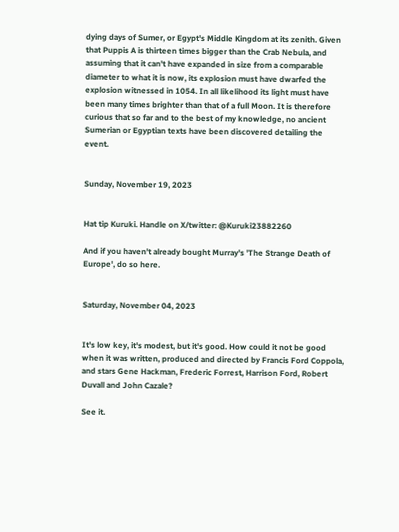dying days of Sumer, or Egypt's Middle Kingdom at its zenith. Given that Puppis A is thirteen times bigger than the Crab Nebula, and assuming that it can't have expanded in size from a comparable diameter to what it is now, its explosion must have dwarfed the explosion witnessed in 1054. In all likelihood its light must have been many times brighter than that of a full Moon. It is therefore curious that so far and to the best of my knowledge, no ancient Sumerian or Egyptian texts have been discovered detailing the event.


Sunday, November 19, 2023


Hat tip Kuruki. Handle on X/twitter: @Kuruki23882260

And if you haven't already bought Murray's 'The Strange Death of Europe', do so here.


Saturday, November 04, 2023


It's low key, it's modest, but it's good. How could it not be good when it was written, produced and directed by Francis Ford Coppola, and stars Gene Hackman, Frederic Forrest, Harrison Ford, Robert Duvall and John Cazale?

See it.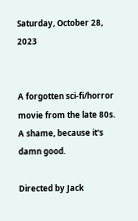Saturday, October 28, 2023


A forgotten sci-fi/horror movie from the late 80s. A shame, because it's damn good.

Directed by Jack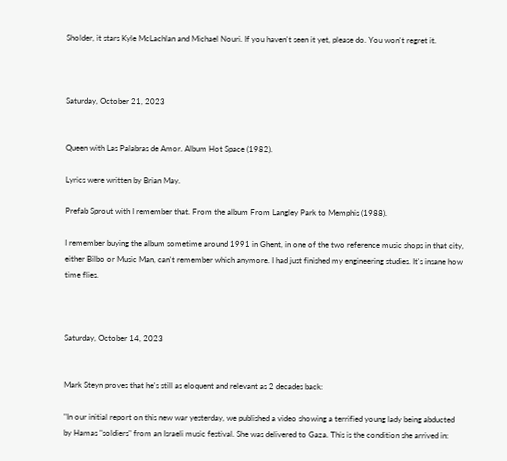Sholder, it stars Kyle McLachlan and Michael Nouri. If you haven't seen it yet, please do. You won't regret it.



Saturday, October 21, 2023


Queen with Las Palabras de Amor. Album Hot Space (1982).

Lyrics were written by Brian May.

Prefab Sprout with I remember that. From the album From Langley Park to Memphis (1988).

I remember buying the album sometime around 1991 in Ghent, in one of the two reference music shops in that city, either Bilbo or Music Man, can't remember which anymore. I had just finished my engineering studies. It's insane how time flies.



Saturday, October 14, 2023


Mark Steyn proves that he's still as eloquent and relevant as 2 decades back:

"In our initial report on this new war yesterday, we published a video showing a terrified young lady being abducted by Hamas "soldiers" from an Israeli music festival. She was delivered to Gaza. This is the condition she arrived in: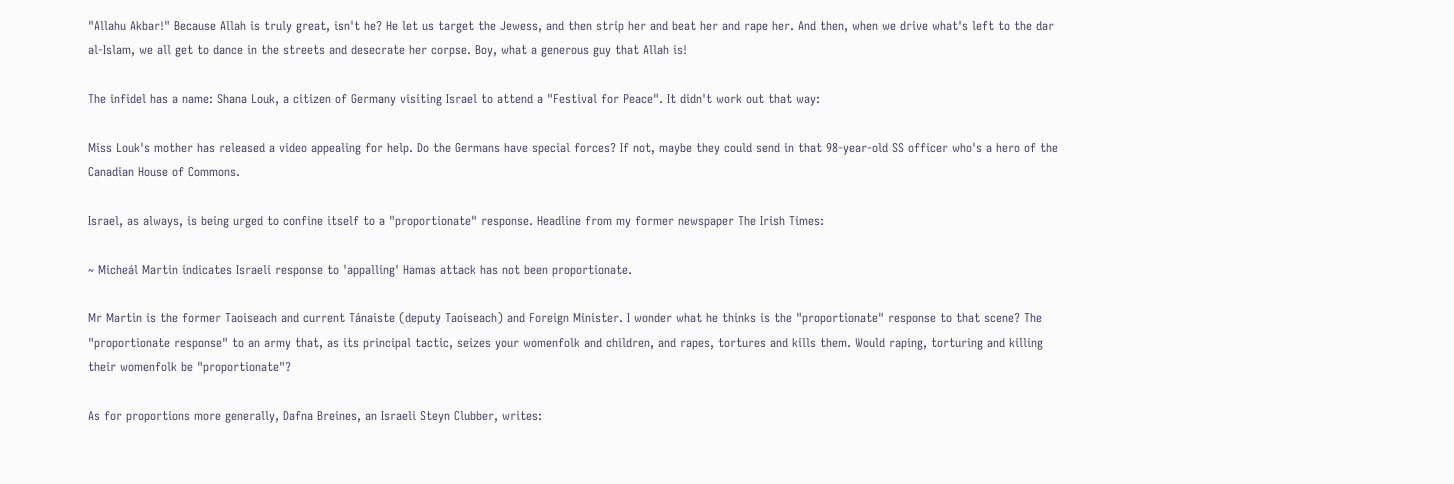"Allahu Akbar!" Because Allah is truly great, isn't he? He let us target the Jewess, and then strip her and beat her and rape her. And then, when we drive what's left to the dar al-Islam, we all get to dance in the streets and desecrate her corpse. Boy, what a generous guy that Allah is!

The infidel has a name: Shana Louk, a citizen of Germany visiting Israel to attend a "Festival for Peace". It didn't work out that way:

Miss Louk's mother has released a video appealing for help. Do the Germans have special forces? If not, maybe they could send in that 98-year-old SS officer who's a hero of the Canadian House of Commons.

Israel, as always, is being urged to confine itself to a "proportionate" response. Headline from my former newspaper The Irish Times:

~ Micheál Martin indicates Israeli response to 'appalling' Hamas attack has not been proportionate.

Mr Martin is the former Taoiseach and current Tánaiste (deputy Taoiseach) and Foreign Minister. I wonder what he thinks is the "proportionate" response to that scene? The "proportionate response" to an army that, as its principal tactic, seizes your womenfolk and children, and rapes, tortures and kills them. Would raping, torturing and killing their womenfolk be "proportionate"?

As for proportions more generally, Dafna Breines, an Israeli Steyn Clubber, writes: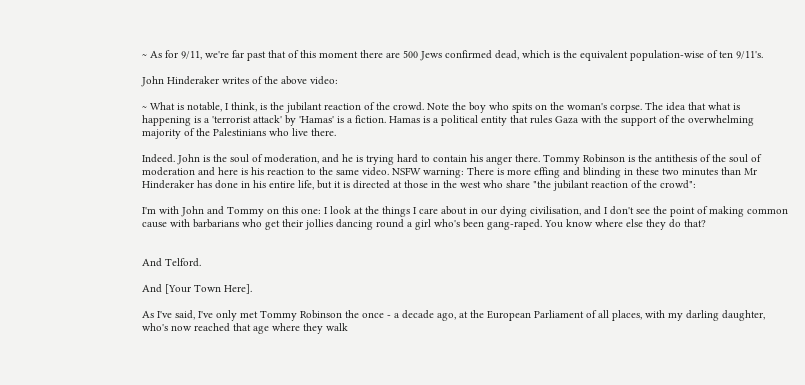~ As for 9/11, we're far past that of this moment there are 500 Jews confirmed dead, which is the equivalent population-wise of ten 9/11's.

John Hinderaker writes of the above video:

~ What is notable, I think, is the jubilant reaction of the crowd. Note the boy who spits on the woman's corpse. The idea that what is happening is a 'terrorist attack' by 'Hamas' is a fiction. Hamas is a political entity that rules Gaza with the support of the overwhelming majority of the Palestinians who live there.

Indeed. John is the soul of moderation, and he is trying hard to contain his anger there. Tommy Robinson is the antithesis of the soul of moderation and here is his reaction to the same video. NSFW warning: There is more effing and blinding in these two minutes than Mr Hinderaker has done in his entire life, but it is directed at those in the west who share "the jubilant reaction of the crowd":

I'm with John and Tommy on this one: I look at the things I care about in our dying civilisation, and I don't see the point of making common cause with barbarians who get their jollies dancing round a girl who's been gang-raped. You know where else they do that?


And Telford.

And [Your Town Here].

As I've said, I've only met Tommy Robinson the once - a decade ago, at the European Parliament of all places, with my darling daughter, who's now reached that age where they walk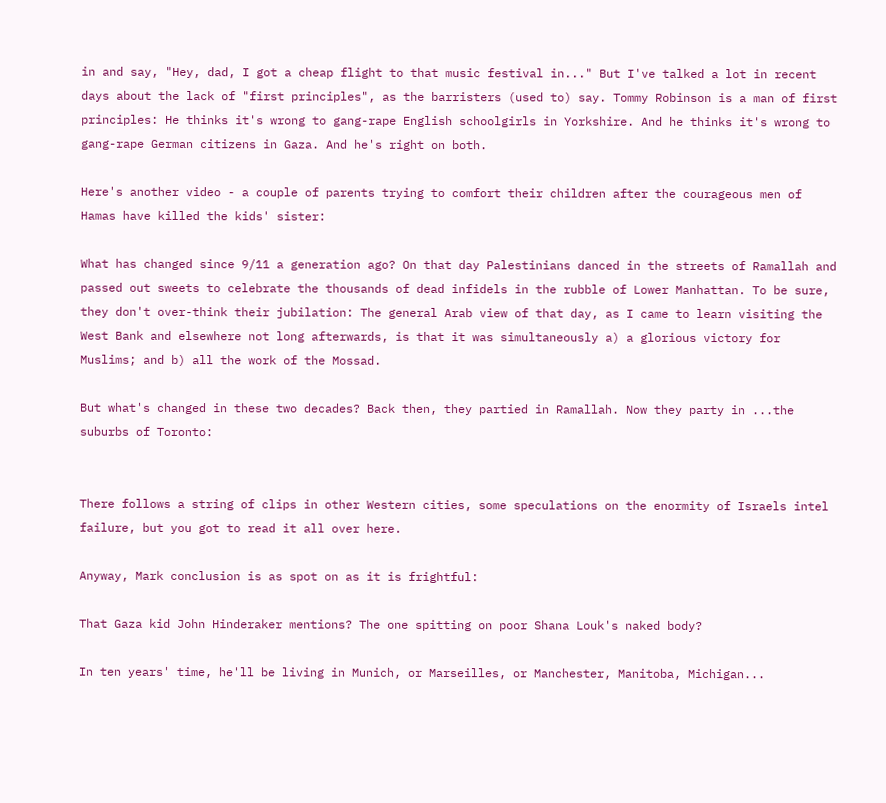in and say, "Hey, dad, I got a cheap flight to that music festival in..." But I've talked a lot in recent days about the lack of "first principles", as the barristers (used to) say. Tommy Robinson is a man of first principles: He thinks it's wrong to gang-rape English schoolgirls in Yorkshire. And he thinks it's wrong to gang-rape German citizens in Gaza. And he's right on both.

Here's another video - a couple of parents trying to comfort their children after the courageous men of Hamas have killed the kids' sister:

What has changed since 9/11 a generation ago? On that day Palestinians danced in the streets of Ramallah and passed out sweets to celebrate the thousands of dead infidels in the rubble of Lower Manhattan. To be sure, they don't over-think their jubilation: The general Arab view of that day, as I came to learn visiting the West Bank and elsewhere not long afterwards, is that it was simultaneously a) a glorious victory for Muslims; and b) all the work of the Mossad.

But what's changed in these two decades? Back then, they partied in Ramallah. Now they party in ...the suburbs of Toronto:


There follows a string of clips in other Western cities, some speculations on the enormity of Israels intel failure, but you got to read it all over here.

Anyway, Mark conclusion is as spot on as it is frightful:

That Gaza kid John Hinderaker mentions? The one spitting on poor Shana Louk's naked body?

In ten years' time, he'll be living in Munich, or Marseilles, or Manchester, Manitoba, Michigan...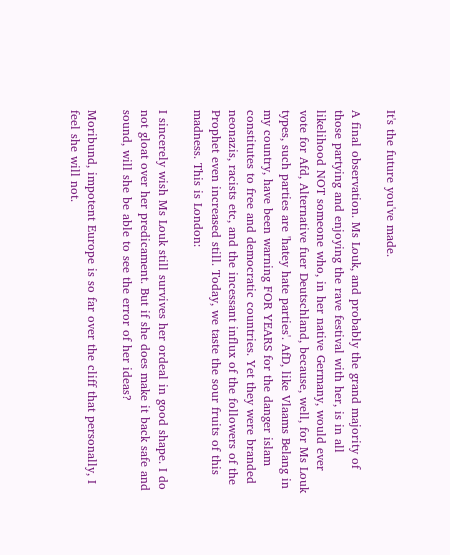It's the future you've made.

A final observation. Ms Louk, and probably the grand majority of those partying and enjoying the rave festival with her, is in all likelihood NOT someone who, in her native Germany, would ever vote for Afd, Alternative fuer Deutschland, because, well, for Ms Louk types, such parties are 'hatey hate parties'. AfD, like Vlaams Belang in my country, have been warning FOR YEARS for the danger islam constitutes to free and democratic countries. Yet they were branded neonazis, racists etc, and the incessant influx of the followers of the Prophet even increased still. Today, we taste the sour fruits of this madness. This is London:

I sincerely wish Ms Louk still survives her ordeal in good shape. I do not gloat over her predicament. But if she does make it back safe and sound, will she be able to see the error of her ideas?

Moribund, impotent Europe is so far over the cliff that personally, I feel she will not.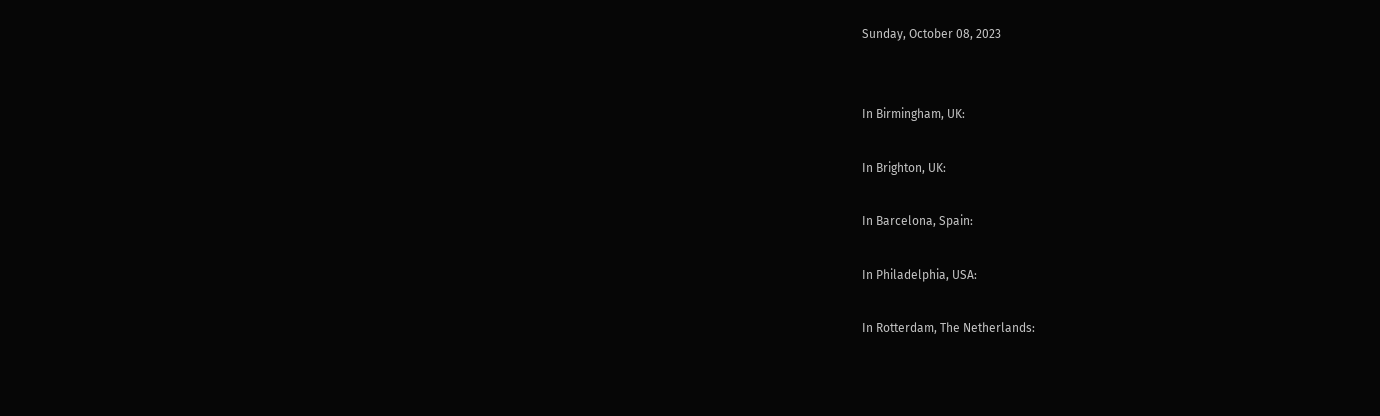Sunday, October 08, 2023


In Birmingham, UK:

In Brighton, UK:

In Barcelona, Spain:

In Philadelphia, USA:

In Rotterdam, The Netherlands: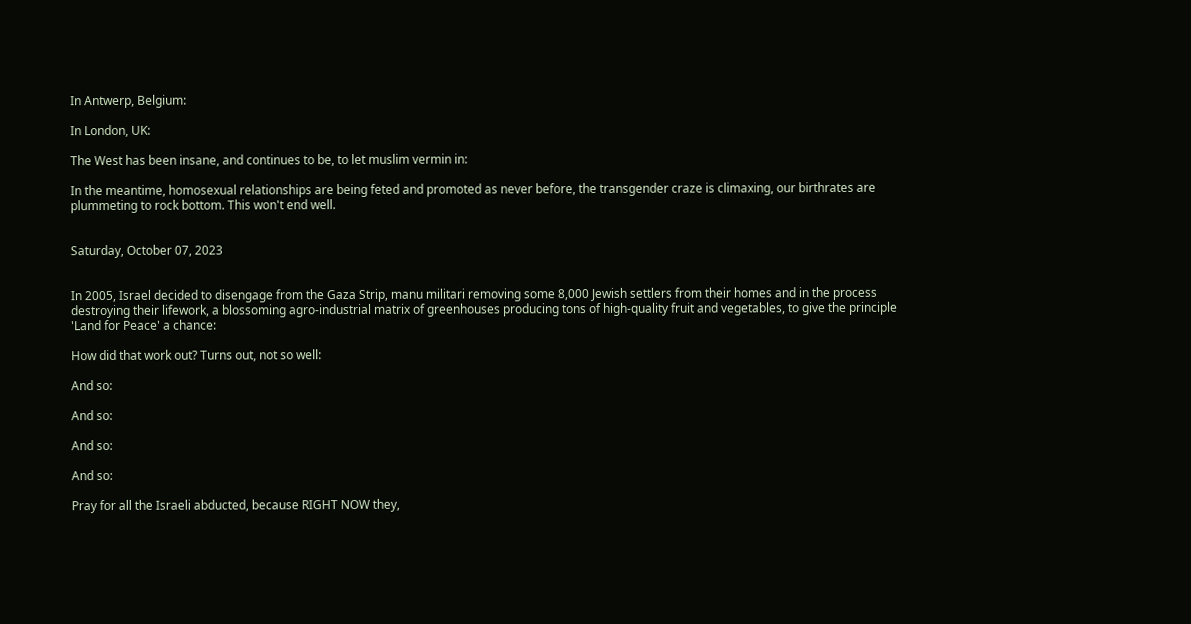In Antwerp, Belgium:

In London, UK:

The West has been insane, and continues to be, to let muslim vermin in:

In the meantime, homosexual relationships are being feted and promoted as never before, the transgender craze is climaxing, our birthrates are plummeting to rock bottom. This won't end well.


Saturday, October 07, 2023


In 2005, Israel decided to disengage from the Gaza Strip, manu militari removing some 8,000 Jewish settlers from their homes and in the process destroying their lifework, a blossoming agro-industrial matrix of greenhouses producing tons of high-quality fruit and vegetables, to give the principle 'Land for Peace' a chance:

How did that work out? Turns out, not so well:

And so:

And so:

And so:

And so:

Pray for all the Israeli abducted, because RIGHT NOW they,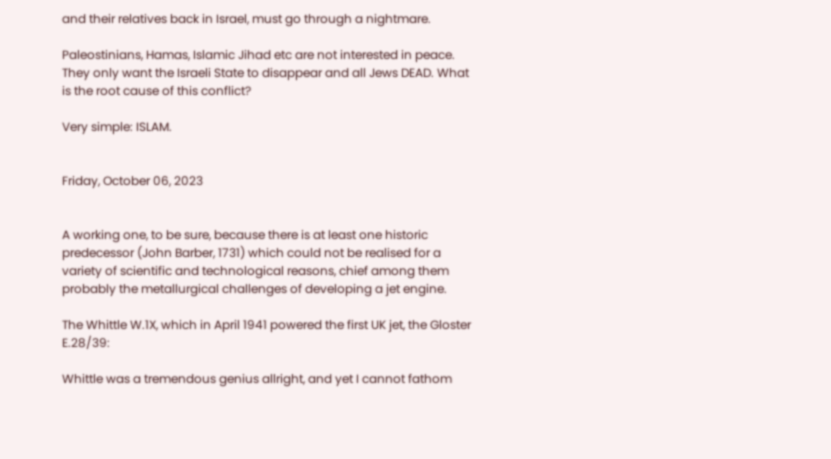and their relatives back in Israel, must go through a nightmare.

Paleostinians, Hamas, Islamic Jihad etc are not interested in peace. They only want the Israeli State to disappear and all Jews DEAD. What is the root cause of this conflict?

Very simple: ISLAM.


Friday, October 06, 2023


A working one, to be sure, because there is at least one historic predecessor (John Barber, 1731) which could not be realised for a variety of scientific and technological reasons, chief among them probably the metallurgical challenges of developing a jet engine.

The Whittle W.1X, which in April 1941 powered the first UK jet, the Gloster E.28/39:

Whittle was a tremendous genius allright, and yet I cannot fathom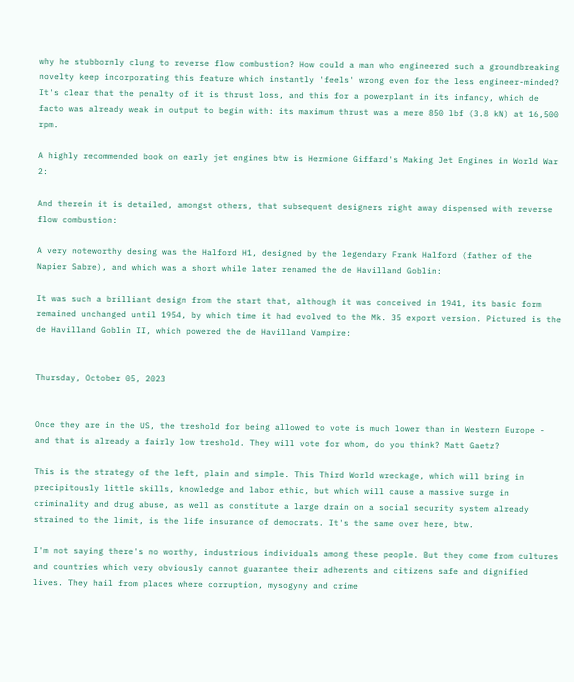why he stubbornly clung to reverse flow combustion? How could a man who engineered such a groundbreaking novelty keep incorporating this feature which instantly 'feels' wrong even for the less engineer-minded? It's clear that the penalty of it is thrust loss, and this for a powerplant in its infancy, which de facto was already weak in output to begin with: its maximum thrust was a mere 850 lbf (3.8 kN) at 16,500 rpm.

A highly recommended book on early jet engines btw is Hermione Giffard's Making Jet Engines in World War 2:

And therein it is detailed, amongst others, that subsequent designers right away dispensed with reverse flow combustion:

A very noteworthy desing was the Halford H1, designed by the legendary Frank Halford (father of the Napier Sabre), and which was a short while later renamed the de Havilland Goblin:

It was such a brilliant design from the start that, although it was conceived in 1941, its basic form remained unchanged until 1954, by which time it had evolved to the Mk. 35 export version. Pictured is the de Havilland Goblin II, which powered the de Havilland Vampire:


Thursday, October 05, 2023


Once they are in the US, the treshold for being allowed to vote is much lower than in Western Europe - and that is already a fairly low treshold. They will vote for whom, do you think? Matt Gaetz?

This is the strategy of the left, plain and simple. This Third World wreckage, which will bring in precipitously little skills, knowledge and labor ethic, but which will cause a massive surge in criminality and drug abuse, as well as constitute a large drain on a social security system already strained to the limit, is the life insurance of democrats. It's the same over here, btw.

I'm not saying there's no worthy, industrious individuals among these people. But they come from cultures and countries which very obviously cannot guarantee their adherents and citizens safe and dignified lives. They hail from places where corruption, mysogyny and crime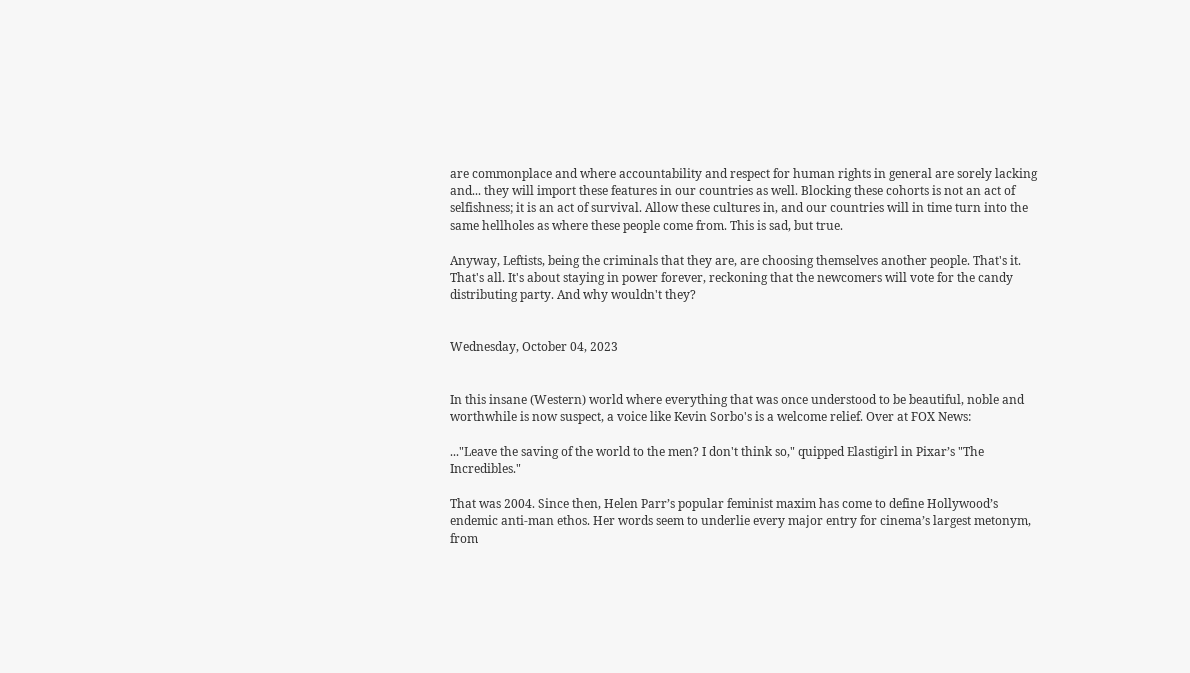are commonplace and where accountability and respect for human rights in general are sorely lacking and... they will import these features in our countries as well. Blocking these cohorts is not an act of selfishness; it is an act of survival. Allow these cultures in, and our countries will in time turn into the same hellholes as where these people come from. This is sad, but true.

Anyway, Leftists, being the criminals that they are, are choosing themselves another people. That's it. That's all. It's about staying in power forever, reckoning that the newcomers will vote for the candy distributing party. And why wouldn't they?


Wednesday, October 04, 2023


In this insane (Western) world where everything that was once understood to be beautiful, noble and worthwhile is now suspect, a voice like Kevin Sorbo's is a welcome relief. Over at FOX News:

..."Leave the saving of the world to the men? I don't think so," quipped Elastigirl in Pixar’s "The Incredibles."

That was 2004. Since then, Helen Parr’s popular feminist maxim has come to define Hollywood’s endemic anti-man ethos. Her words seem to underlie every major entry for cinema’s largest metonym, from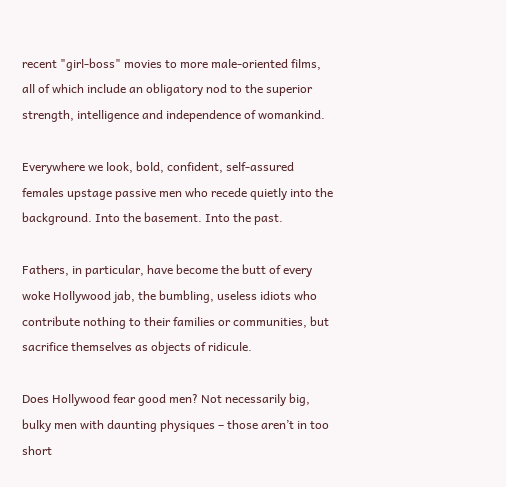recent "girl-boss" movies to more male-oriented films, all of which include an obligatory nod to the superior strength, intelligence and independence of womankind.

Everywhere we look, bold, confident, self-assured females upstage passive men who recede quietly into the background. Into the basement. Into the past.

Fathers, in particular, have become the butt of every woke Hollywood jab, the bumbling, useless idiots who contribute nothing to their families or communities, but sacrifice themselves as objects of ridicule.

Does Hollywood fear good men? Not necessarily big, bulky men with daunting physiques – those aren’t in too short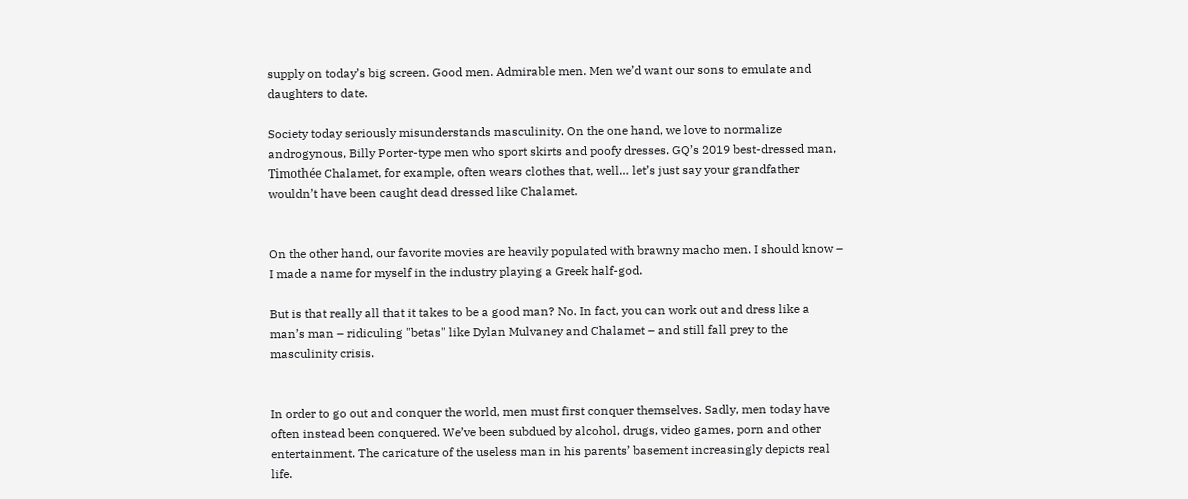supply on today’s big screen. Good men. Admirable men. Men we’d want our sons to emulate and daughters to date.

Society today seriously misunderstands masculinity. On the one hand, we love to normalize androgynous, Billy Porter-type men who sport skirts and poofy dresses. GQ’s 2019 best-dressed man, Timothée Chalamet, for example, often wears clothes that, well… let’s just say your grandfather wouldn’t have been caught dead dressed like Chalamet.


On the other hand, our favorite movies are heavily populated with brawny macho men. I should know – I made a name for myself in the industry playing a Greek half-god.

But is that really all that it takes to be a good man? No. In fact, you can work out and dress like a man’s man – ridiculing "betas" like Dylan Mulvaney and Chalamet – and still fall prey to the masculinity crisis.


In order to go out and conquer the world, men must first conquer themselves. Sadly, men today have often instead been conquered. We’ve been subdued by alcohol, drugs, video games, porn and other entertainment. The caricature of the useless man in his parents’ basement increasingly depicts real life.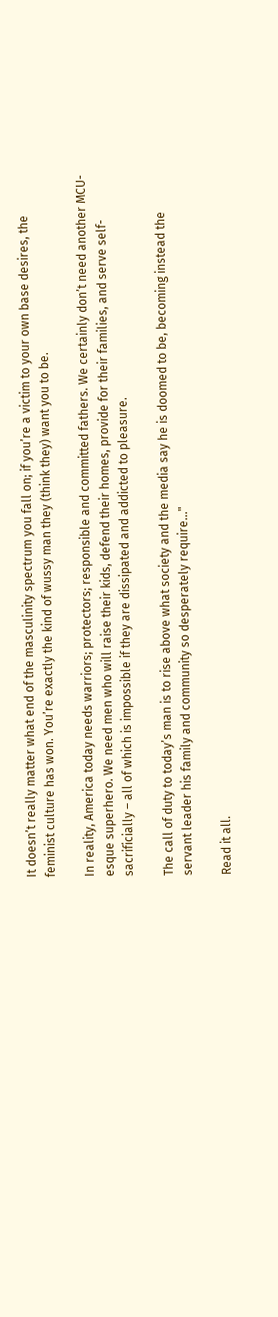It doesn’t really matter what end of the masculinity spectrum you fall on; if you’re a victim to your own base desires, the feminist culture has won. You’re exactly the kind of wussy man they (think they) want you to be.

In reality, America today needs warriors; protectors; responsible and committed fathers. We certainly don’t need another MCU-esque superhero. We need men who will raise their kids, defend their homes, provide for their families, and serve self-sacrificially – all of which is impossible if they are dissipated and addicted to pleasure.

The call of duty to today’s man is to rise above what society and the media say he is doomed to be, becoming instead the servant leader his family and community so desperately require..."

Read it all.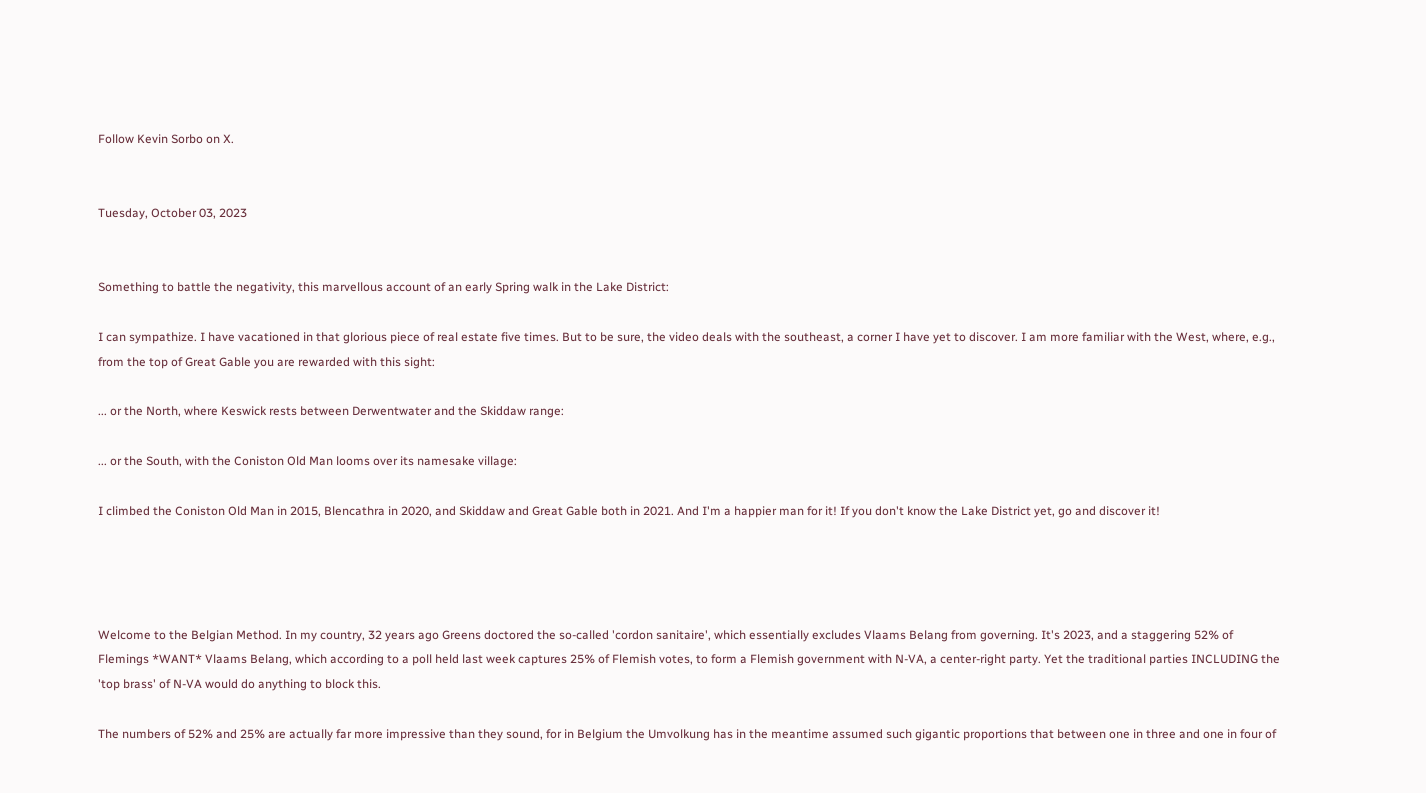Follow Kevin Sorbo on X.


Tuesday, October 03, 2023


Something to battle the negativity, this marvellous account of an early Spring walk in the Lake District:

I can sympathize. I have vacationed in that glorious piece of real estate five times. But to be sure, the video deals with the southeast, a corner I have yet to discover. I am more familiar with the West, where, e.g., from the top of Great Gable you are rewarded with this sight:

... or the North, where Keswick rests between Derwentwater and the Skiddaw range:

... or the South, with the Coniston Old Man looms over its namesake village:

I climbed the Coniston Old Man in 2015, Blencathra in 2020, and Skiddaw and Great Gable both in 2021. And I'm a happier man for it! If you don't know the Lake District yet, go and discover it!




Welcome to the Belgian Method. In my country, 32 years ago Greens doctored the so-called 'cordon sanitaire', which essentially excludes Vlaams Belang from governing. It's 2023, and a staggering 52% of Flemings *WANT* Vlaams Belang, which according to a poll held last week captures 25% of Flemish votes, to form a Flemish government with N-VA, a center-right party. Yet the traditional parties INCLUDING the 'top brass' of N-VA would do anything to block this.

The numbers of 52% and 25% are actually far more impressive than they sound, for in Belgium the Umvolkung has in the meantime assumed such gigantic proportions that between one in three and one in four of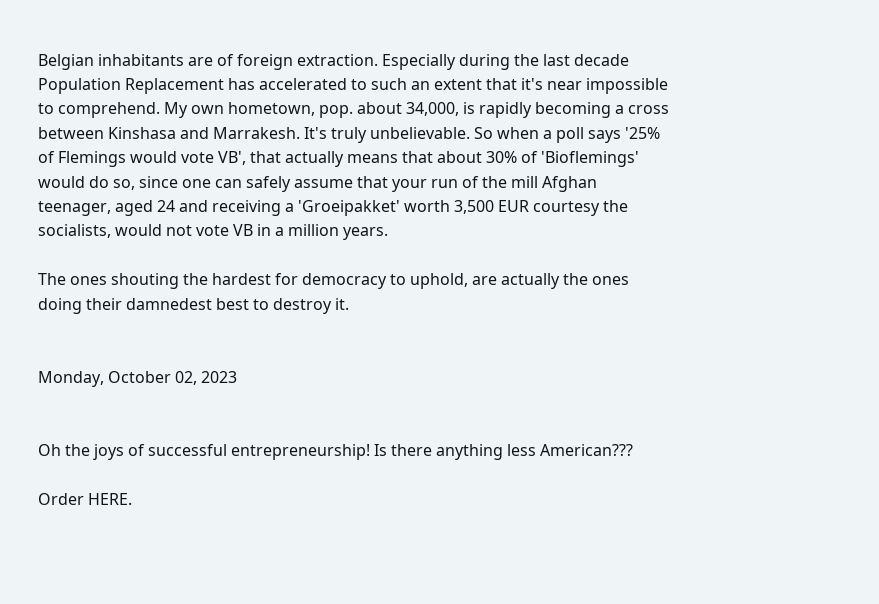Belgian inhabitants are of foreign extraction. Especially during the last decade Population Replacement has accelerated to such an extent that it's near impossible to comprehend. My own hometown, pop. about 34,000, is rapidly becoming a cross between Kinshasa and Marrakesh. It's truly unbelievable. So when a poll says '25% of Flemings would vote VB', that actually means that about 30% of 'Bioflemings' would do so, since one can safely assume that your run of the mill Afghan teenager, aged 24 and receiving a 'Groeipakket' worth 3,500 EUR courtesy the socialists, would not vote VB in a million years.

The ones shouting the hardest for democracy to uphold, are actually the ones doing their damnedest best to destroy it.


Monday, October 02, 2023


Oh the joys of successful entrepreneurship! Is there anything less American???

Order HERE.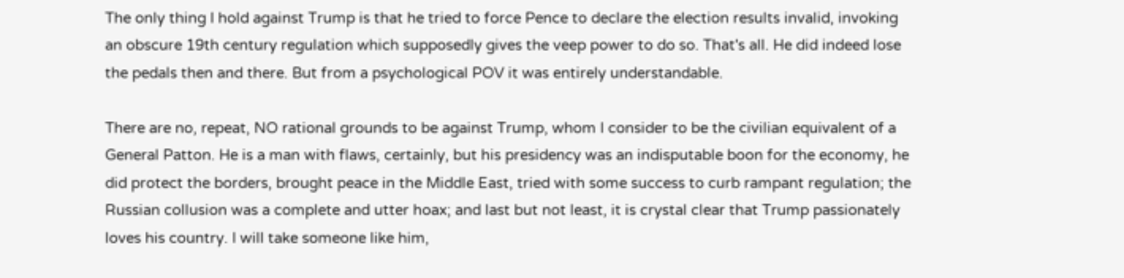The only thing I hold against Trump is that he tried to force Pence to declare the election results invalid, invoking an obscure 19th century regulation which supposedly gives the veep power to do so. That's all. He did indeed lose the pedals then and there. But from a psychological POV it was entirely understandable.

There are no, repeat, NO rational grounds to be against Trump, whom I consider to be the civilian equivalent of a General Patton. He is a man with flaws, certainly, but his presidency was an indisputable boon for the economy, he did protect the borders, brought peace in the Middle East, tried with some success to curb rampant regulation; the Russian collusion was a complete and utter hoax; and last but not least, it is crystal clear that Trump passionately loves his country. I will take someone like him,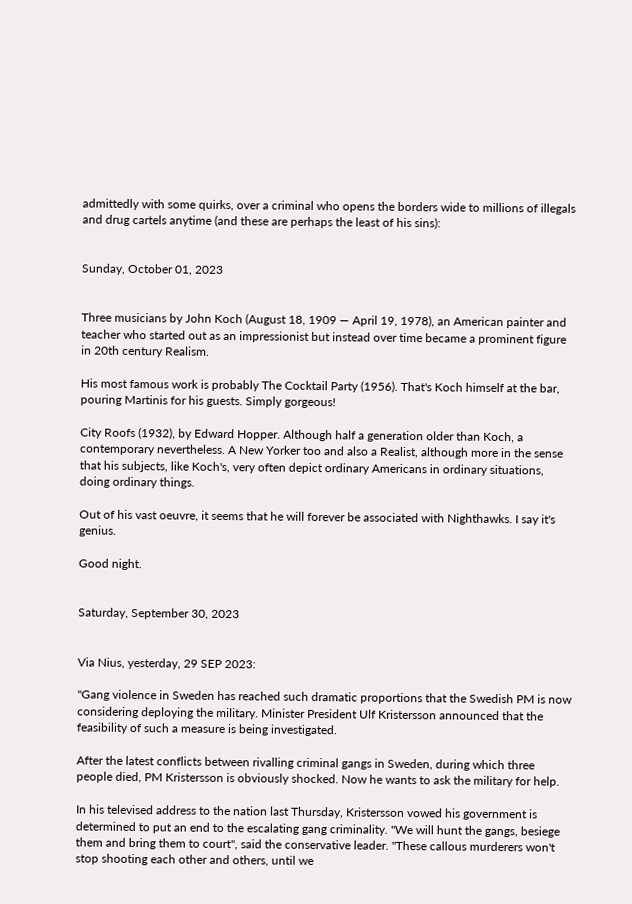admittedly with some quirks, over a criminal who opens the borders wide to millions of illegals and drug cartels anytime (and these are perhaps the least of his sins):


Sunday, October 01, 2023


Three musicians by John Koch (August 18, 1909 — April 19, 1978), an American painter and teacher who started out as an impressionist but instead over time became a prominent figure in 20th century Realism.

His most famous work is probably The Cocktail Party (1956). That's Koch himself at the bar, pouring Martinis for his guests. Simply gorgeous!

City Roofs (1932), by Edward Hopper. Although half a generation older than Koch, a contemporary nevertheless. A New Yorker too and also a Realist, although more in the sense that his subjects, like Koch's, very often depict ordinary Americans in ordinary situations, doing ordinary things.

Out of his vast oeuvre, it seems that he will forever be associated with Nighthawks. I say it's genius.

Good night.


Saturday, September 30, 2023


Via Nius, yesterday, 29 SEP 2023:

"Gang violence in Sweden has reached such dramatic proportions that the Swedish PM is now considering deploying the military. Minister President Ulf Kristersson announced that the feasibility of such a measure is being investigated.

After the latest conflicts between rivalling criminal gangs in Sweden, during which three people died, PM Kristersson is obviously shocked. Now he wants to ask the military for help.

In his televised address to the nation last Thursday, Kristersson vowed his government is determined to put an end to the escalating gang criminality. "We will hunt the gangs, besiege them and bring them to court", said the conservative leader. "These callous murderers won't stop shooting each other and others, until we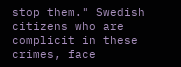stop them." Swedish citizens who are complicit in these crimes, face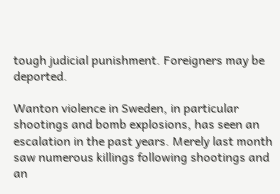tough judicial punishment. Foreigners may be deported.

Wanton violence in Sweden, in particular shootings and bomb explosions, has seen an escalation in the past years. Merely last month saw numerous killings following shootings and an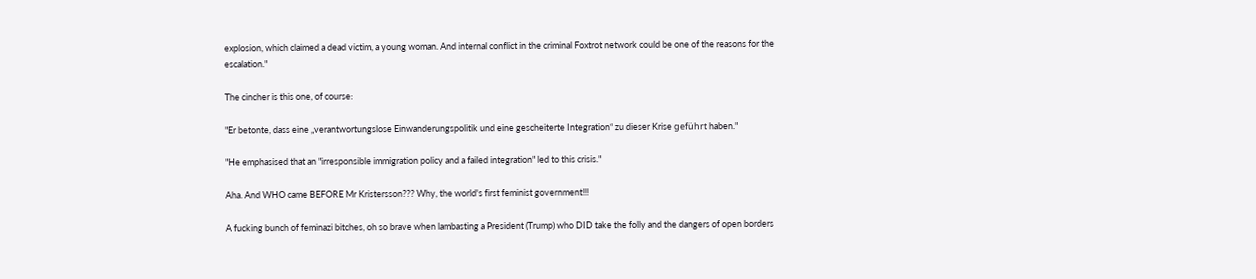explosion, which claimed a dead victim, a young woman. And internal conflict in the criminal Foxtrot network could be one of the reasons for the escalation."

The cincher is this one, of course:

"Er betonte, dass eine „verantwortungslose Einwanderungspolitik und eine gescheiterte Integration“ zu dieser Krise geführt haben."

"He emphasised that an "irresponsible immigration policy and a failed integration" led to this crisis."

Aha. And WHO came BEFORE Mr Kristersson??? Why, the world's first feminist government!!!

A fucking bunch of feminazi bitches, oh so brave when lambasting a President (Trump) who DID take the folly and the dangers of open borders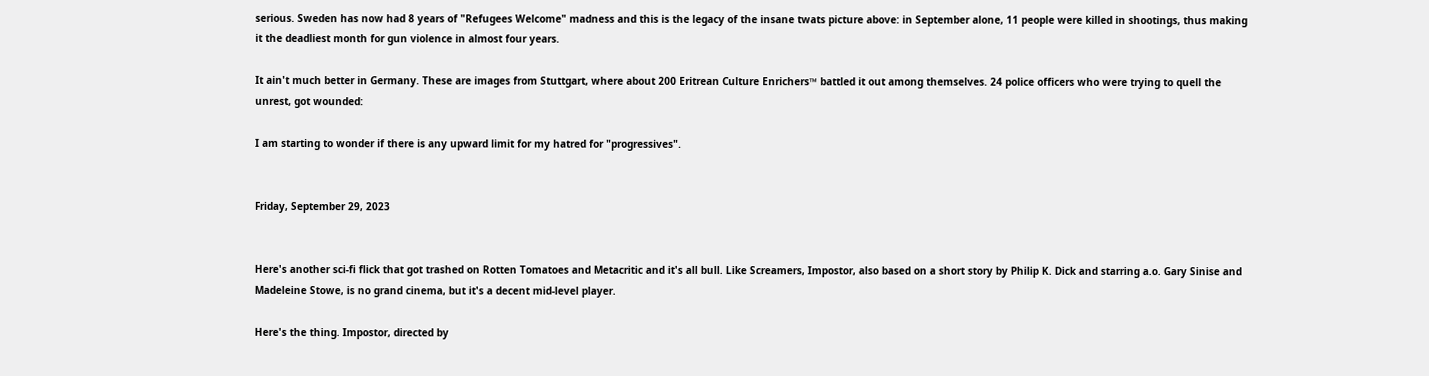serious. Sweden has now had 8 years of "Refugees Welcome" madness and this is the legacy of the insane twats picture above: in September alone, 11 people were killed in shootings, thus making it the deadliest month for gun violence in almost four years.

It ain't much better in Germany. These are images from Stuttgart, where about 200 Eritrean Culture Enrichers™ battled it out among themselves. 24 police officers who were trying to quell the unrest, got wounded:

I am starting to wonder if there is any upward limit for my hatred for "progressives".


Friday, September 29, 2023


Here's another sci-fi flick that got trashed on Rotten Tomatoes and Metacritic and it's all bull. Like Screamers, Impostor, also based on a short story by Philip K. Dick and starring a.o. Gary Sinise and Madeleine Stowe, is no grand cinema, but it's a decent mid-level player.

Here's the thing. Impostor, directed by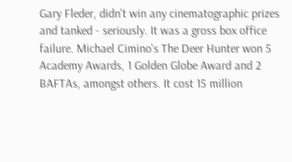Gary Fleder, didn't win any cinematographic prizes and tanked - seriously. It was a gross box office failure. Michael Cimino's The Deer Hunter won 5 Academy Awards, 1 Golden Globe Award and 2 BAFTAs, amongst others. It cost 15 million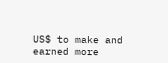US$ to make and earned more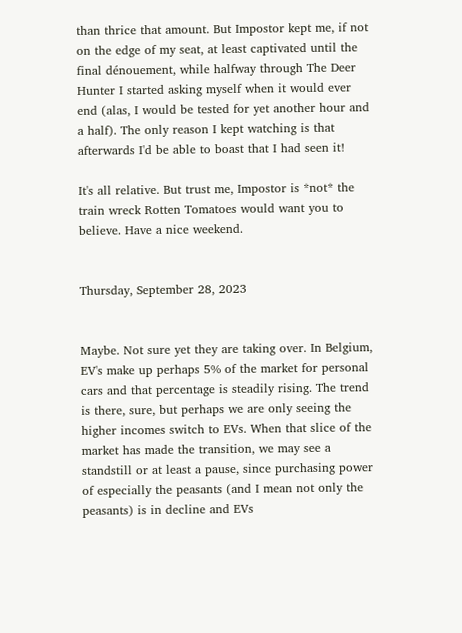than thrice that amount. But Impostor kept me, if not on the edge of my seat, at least captivated until the final dénouement, while halfway through The Deer Hunter I started asking myself when it would ever end (alas, I would be tested for yet another hour and a half). The only reason I kept watching is that afterwards I'd be able to boast that I had seen it!

It's all relative. But trust me, Impostor is *not* the train wreck Rotten Tomatoes would want you to believe. Have a nice weekend.


Thursday, September 28, 2023


Maybe. Not sure yet they are taking over. In Belgium, EV's make up perhaps 5% of the market for personal cars and that percentage is steadily rising. The trend is there, sure, but perhaps we are only seeing the higher incomes switch to EVs. When that slice of the market has made the transition, we may see a standstill or at least a pause, since purchasing power of especially the peasants (and I mean not only the peasants) is in decline and EVs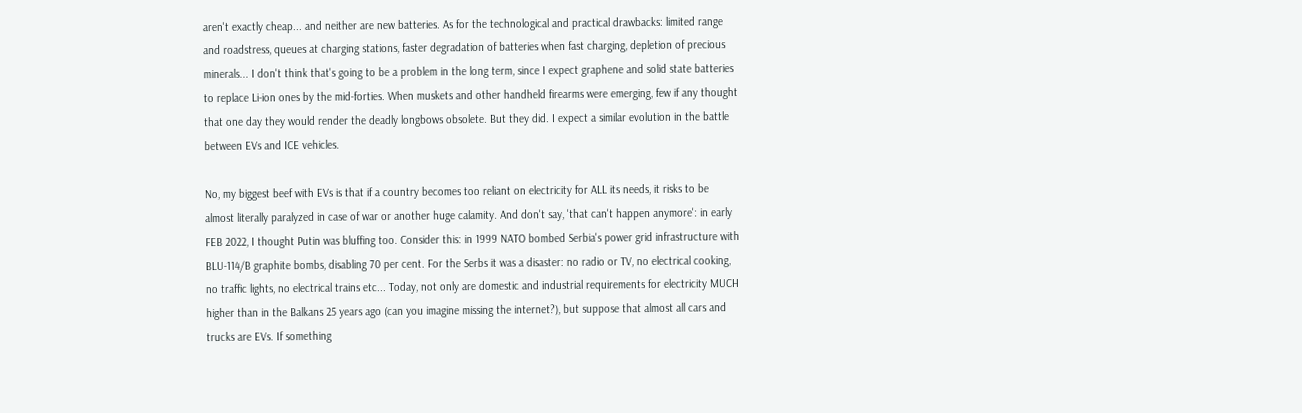aren't exactly cheap... and neither are new batteries. As for the technological and practical drawbacks: limited range and roadstress, queues at charging stations, faster degradation of batteries when fast charging, depletion of precious minerals... I don't think that's going to be a problem in the long term, since I expect graphene and solid state batteries to replace Li-ion ones by the mid-forties. When muskets and other handheld firearms were emerging, few if any thought that one day they would render the deadly longbows obsolete. But they did. I expect a similar evolution in the battle between EVs and ICE vehicles.

No, my biggest beef with EVs is that if a country becomes too reliant on electricity for ALL its needs, it risks to be almost literally paralyzed in case of war or another huge calamity. And don't say, 'that can't happen anymore': in early FEB 2022, I thought Putin was bluffing too. Consider this: in 1999 NATO bombed Serbia's power grid infrastructure with BLU-114/B graphite bombs, disabling 70 per cent. For the Serbs it was a disaster: no radio or TV, no electrical cooking, no traffic lights, no electrical trains etc... Today, not only are domestic and industrial requirements for electricity MUCH higher than in the Balkans 25 years ago (can you imagine missing the internet?), but suppose that almost all cars and trucks are EVs. If something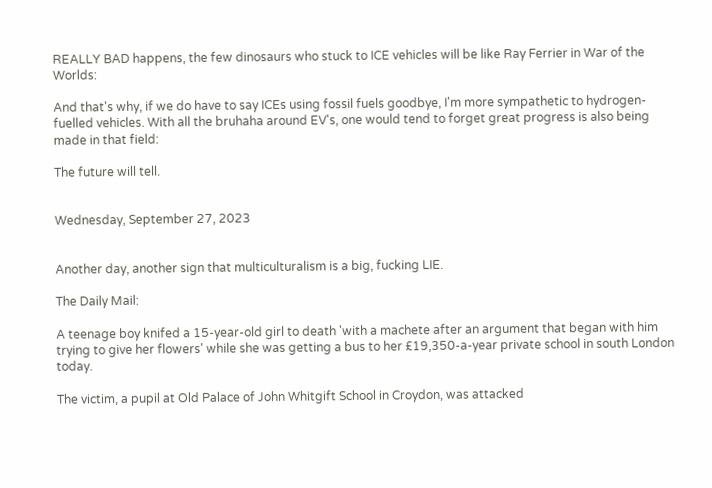REALLY BAD happens, the few dinosaurs who stuck to ICE vehicles will be like Ray Ferrier in War of the Worlds:

And that's why, if we do have to say ICEs using fossil fuels goodbye, I'm more sympathetic to hydrogen-fuelled vehicles. With all the bruhaha around EV's, one would tend to forget great progress is also being made in that field:

The future will tell.


Wednesday, September 27, 2023


Another day, another sign that multiculturalism is a big, fucking LIE.

The Daily Mail:

A teenage boy knifed a 15-year-old girl to death 'with a machete after an argument that began with him trying to give her flowers' while she was getting a bus to her £19,350-a-year private school in south London today.

The victim, a pupil at Old Palace of John Whitgift School in Croydon, was attacked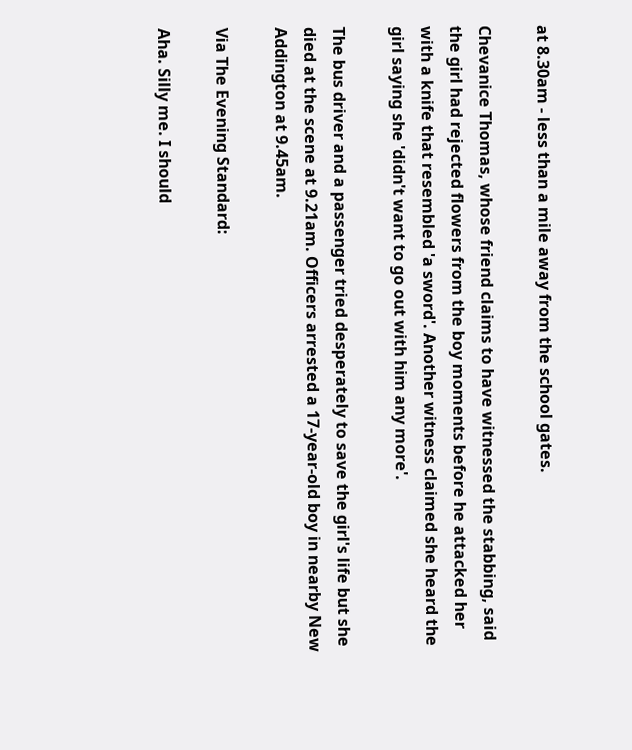at 8.30am - less than a mile away from the school gates.

Chevanice Thomas, whose friend claims to have witnessed the stabbing, said the girl had rejected flowers from the boy moments before he attacked her with a knife that resembled 'a sword'. Another witness claimed she heard the girl saying she 'didn't want to go out with him any more'.

The bus driver and a passenger tried desperately to save the girl's life but she died at the scene at 9.21am. Officers arrested a 17-year-old boy in nearby New Addington at 9.45am.

Via The Evening Standard:

Aha. Silly me. I should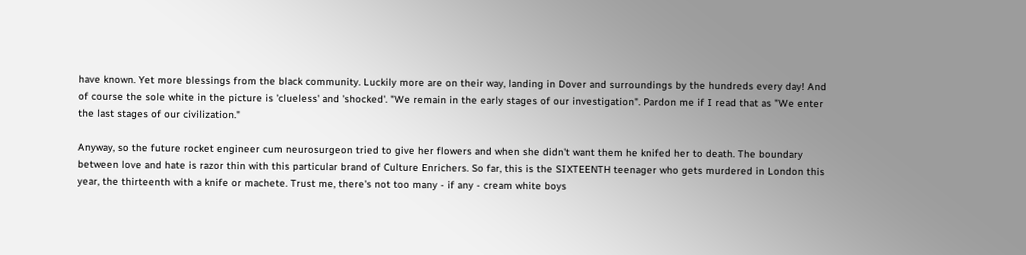have known. Yet more blessings from the black community. Luckily more are on their way, landing in Dover and surroundings by the hundreds every day! And of course the sole white in the picture is 'clueless' and 'shocked'. "We remain in the early stages of our investigation". Pardon me if I read that as "We enter the last stages of our civilization."

Anyway, so the future rocket engineer cum neurosurgeon tried to give her flowers and when she didn't want them he knifed her to death. The boundary between love and hate is razor thin with this particular brand of Culture Enrichers. So far, this is the SIXTEENTH teenager who gets murdered in London this year, the thirteenth with a knife or machete. Trust me, there's not too many - if any - cream white boys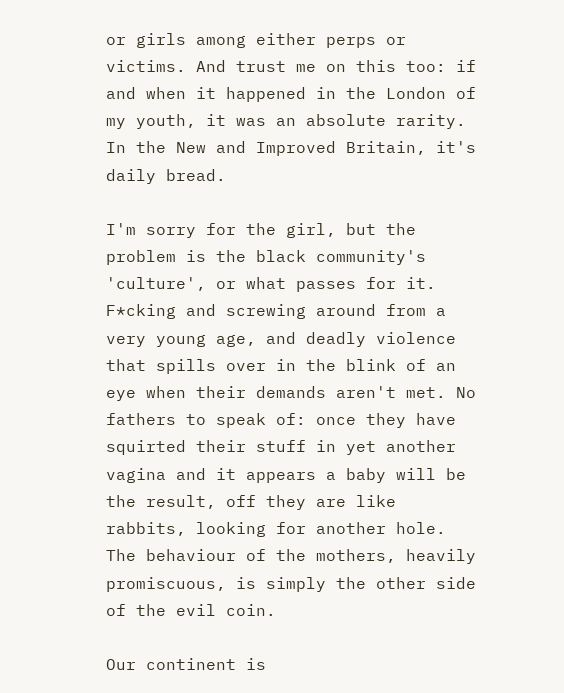or girls among either perps or victims. And trust me on this too: if and when it happened in the London of my youth, it was an absolute rarity. In the New and Improved Britain, it's daily bread.

I'm sorry for the girl, but the problem is the black community's 'culture', or what passes for it. F*cking and screwing around from a very young age, and deadly violence that spills over in the blink of an eye when their demands aren't met. No fathers to speak of: once they have squirted their stuff in yet another vagina and it appears a baby will be the result, off they are like rabbits, looking for another hole. The behaviour of the mothers, heavily promiscuous, is simply the other side of the evil coin.

Our continent is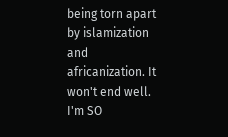being torn apart by islamization and africanization. It won't end well. I'm SO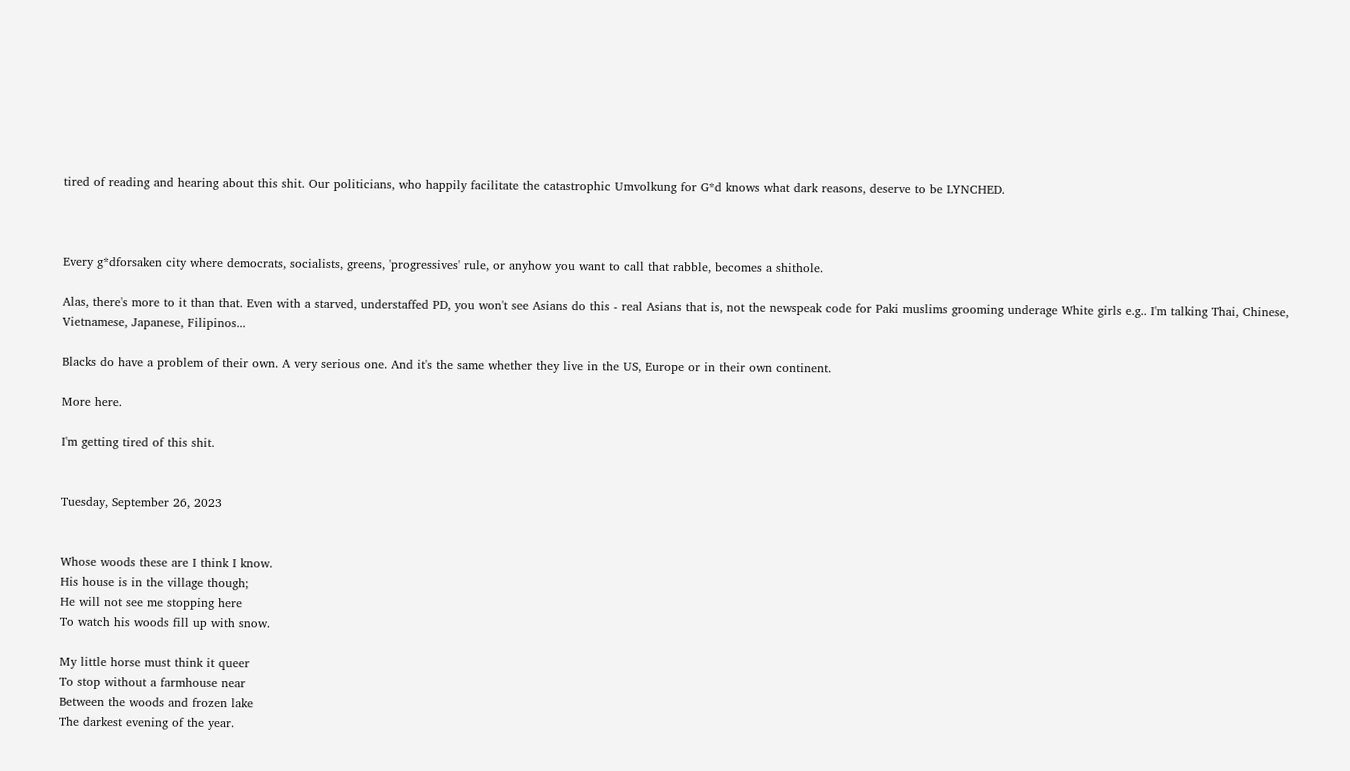tired of reading and hearing about this shit. Our politicians, who happily facilitate the catastrophic Umvolkung for G*d knows what dark reasons, deserve to be LYNCHED.



Every g*dforsaken city where democrats, socialists, greens, 'progressives' rule, or anyhow you want to call that rabble, becomes a shithole.

Alas, there's more to it than that. Even with a starved, understaffed PD, you won't see Asians do this - real Asians that is, not the newspeak code for Paki muslims grooming underage White girls e.g.. I'm talking Thai, Chinese, Vietnamese, Japanese, Filipinos...

Blacks do have a problem of their own. A very serious one. And it's the same whether they live in the US, Europe or in their own continent.

More here.

I'm getting tired of this shit.


Tuesday, September 26, 2023


Whose woods these are I think I know.
His house is in the village though;
He will not see me stopping here
To watch his woods fill up with snow.

My little horse must think it queer
To stop without a farmhouse near
Between the woods and frozen lake
The darkest evening of the year.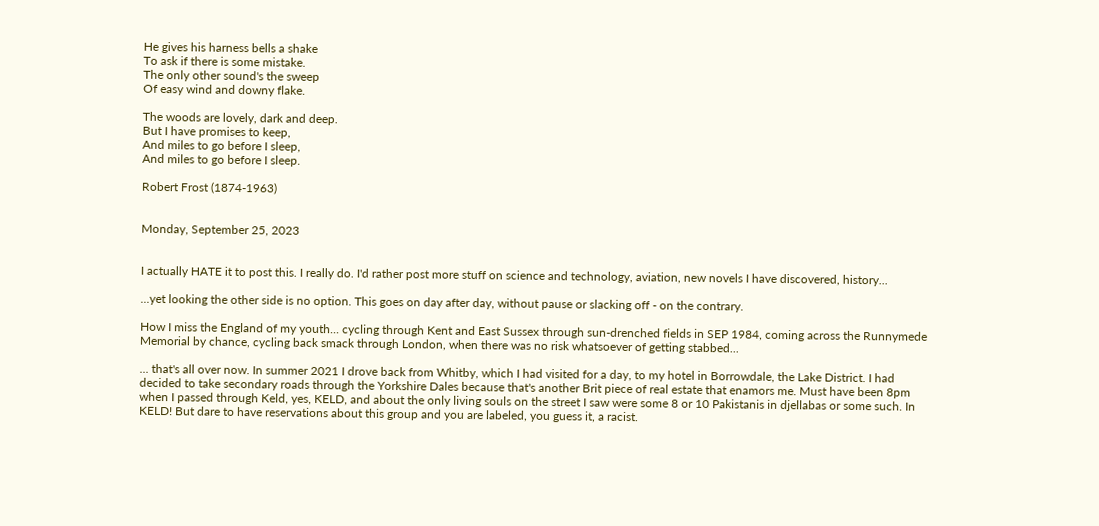He gives his harness bells a shake
To ask if there is some mistake.
The only other sound's the sweep
Of easy wind and downy flake.

The woods are lovely, dark and deep.
But I have promises to keep,
And miles to go before I sleep,
And miles to go before I sleep.

Robert Frost (1874-1963)


Monday, September 25, 2023


I actually HATE it to post this. I really do. I'd rather post more stuff on science and technology, aviation, new novels I have discovered, history...

...yet looking the other side is no option. This goes on day after day, without pause or slacking off - on the contrary.

How I miss the England of my youth... cycling through Kent and East Sussex through sun-drenched fields in SEP 1984, coming across the Runnymede Memorial by chance, cycling back smack through London, when there was no risk whatsoever of getting stabbed...

... that's all over now. In summer 2021 I drove back from Whitby, which I had visited for a day, to my hotel in Borrowdale, the Lake District. I had decided to take secondary roads through the Yorkshire Dales because that's another Brit piece of real estate that enamors me. Must have been 8pm when I passed through Keld, yes, KELD, and about the only living souls on the street I saw were some 8 or 10 Pakistanis in djellabas or some such. In KELD! But dare to have reservations about this group and you are labeled, you guess it, a racist.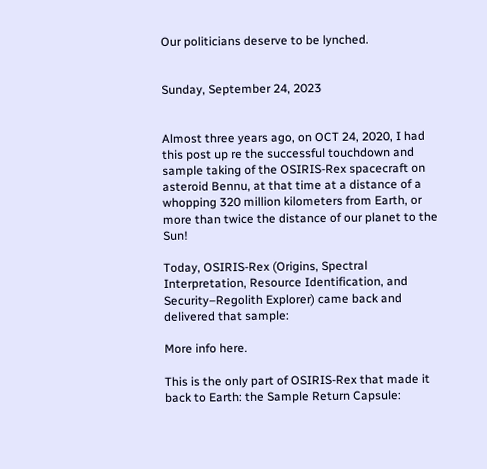Our politicians deserve to be lynched.


Sunday, September 24, 2023


Almost three years ago, on OCT 24, 2020, I had this post up re the successful touchdown and sample taking of the OSIRIS-Rex spacecraft on asteroid Bennu, at that time at a distance of a whopping 320 million kilometers from Earth, or more than twice the distance of our planet to the Sun!

Today, OSIRIS-Rex (Origins, Spectral Interpretation, Resource Identification, and Security–Regolith Explorer) came back and delivered that sample:

More info here.

This is the only part of OSIRIS-Rex that made it back to Earth: the Sample Return Capsule: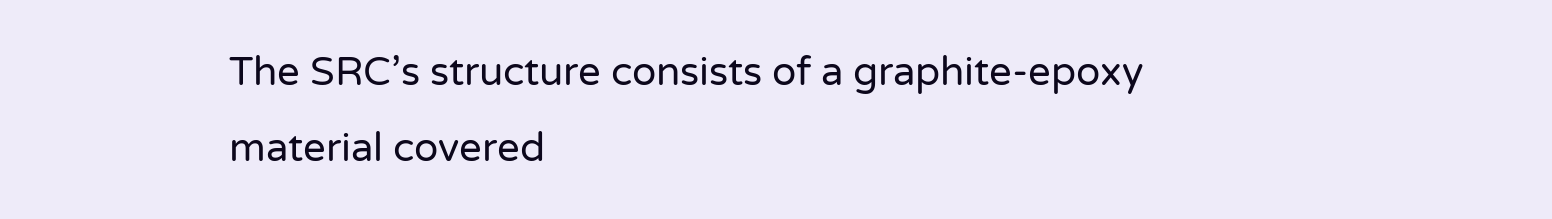The SRC’s structure consists of a graphite-epoxy material covered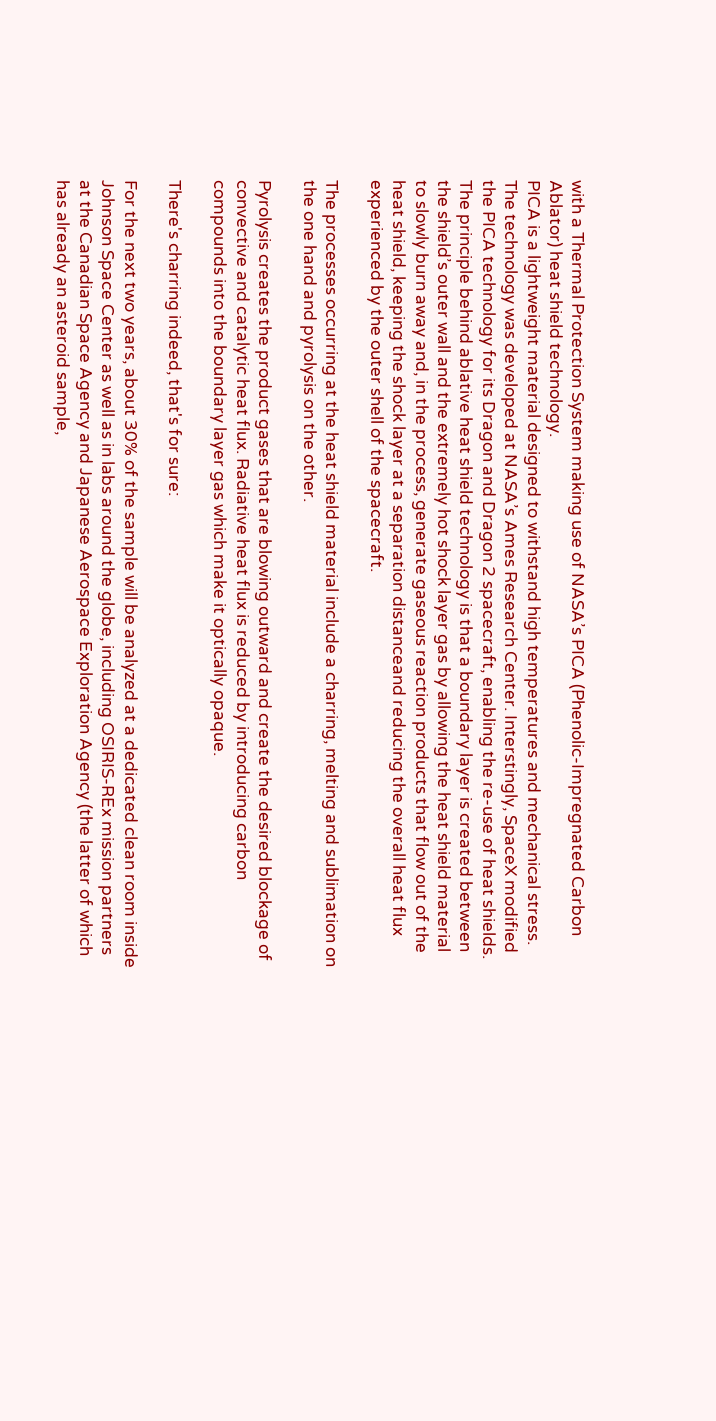with a Thermal Protection System making use of NASA’s PICA (Phenolic-Impregnated Carbon Ablator) heat shield technology.
PICA is a lightweight material designed to withstand high temperatures and mechanical stress. The technology was developed at NASA’s Ames Research Center. Interstingly, SpaceX modified the PICA technology for its Dragon and Dragon 2 spacecraft, enabling the re-use of heat shields.
The principle behind ablative heat shield technology is that a boundary layer is created between the shield’s outer wall and the extremely hot shock layer gas by allowing the heat shield material to slowly burn away and, in the process, generate gaseous reaction products that flow out of the heat shield, keeping the shock layer at a separation distanceand reducing the overall heat flux experienced by the outer shell of the spacecraft.

The processes occurring at the heat shield material include a charring, melting and sublimation on the one hand and pyrolysis on the other.

Pyrolysis creates the product gases that are blowing outward and create the desired blockage of convective and catalytic heat flux. Radiative heat flux is reduced by introducing carbon compounds into the boundary layer gas which make it optically opaque.

There's charring indeed, that's for sure:

For the next two years, about 30% of the sample will be analyzed at a dedicated clean room inside Johnson Space Center as well as in labs around the globe, including OSIRIS-REx mission partners at the Canadian Space Agency and Japanese Aerospace Exploration Agency (the latter of which has already an asteroid sample,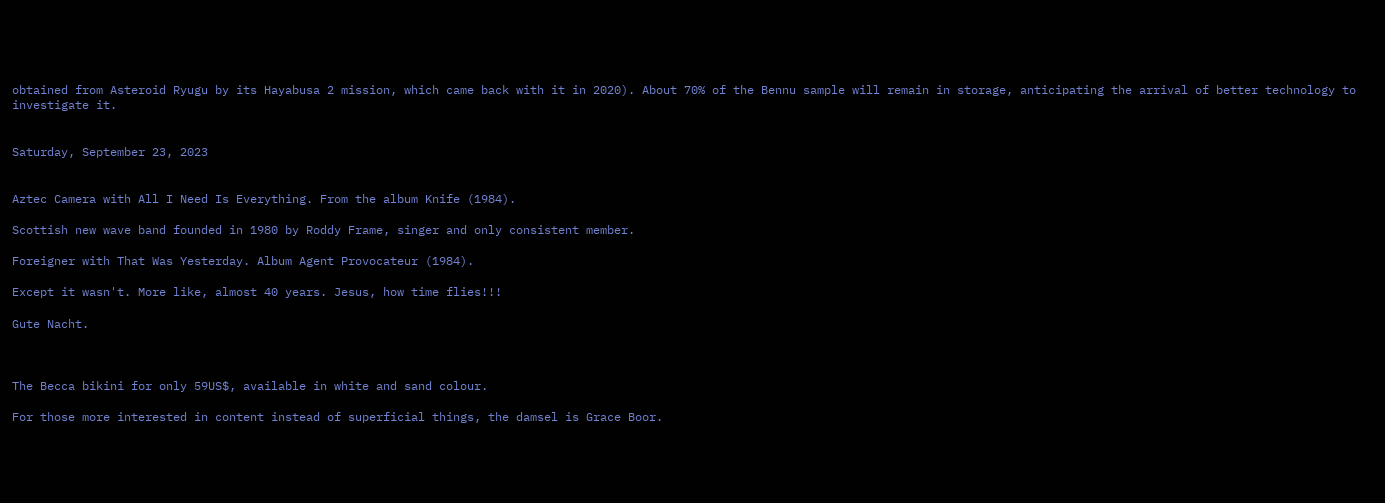obtained from Asteroid Ryugu by its Hayabusa 2 mission, which came back with it in 2020). About 70% of the Bennu sample will remain in storage, anticipating the arrival of better technology to investigate it.


Saturday, September 23, 2023


Aztec Camera with All I Need Is Everything. From the album Knife (1984).

Scottish new wave band founded in 1980 by Roddy Frame, singer and only consistent member.

Foreigner with That Was Yesterday. Album Agent Provocateur (1984).

Except it wasn't. More like, almost 40 years. Jesus, how time flies!!!

Gute Nacht.



The Becca bikini for only 59US$, available in white and sand colour.

For those more interested in content instead of superficial things, the damsel is Grace Boor.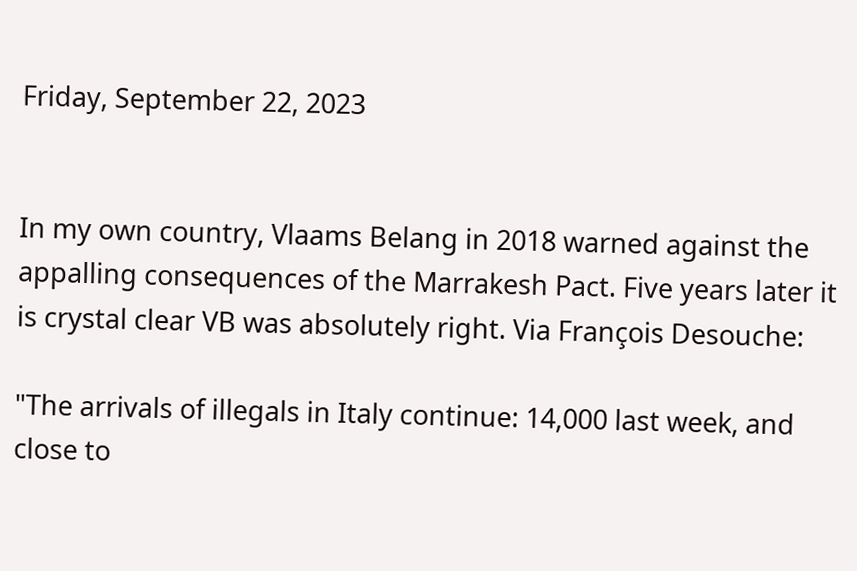Friday, September 22, 2023


In my own country, Vlaams Belang in 2018 warned against the appalling consequences of the Marrakesh Pact. Five years later it is crystal clear VB was absolutely right. Via François Desouche:

"The arrivals of illegals in Italy continue: 14,000 last week, and close to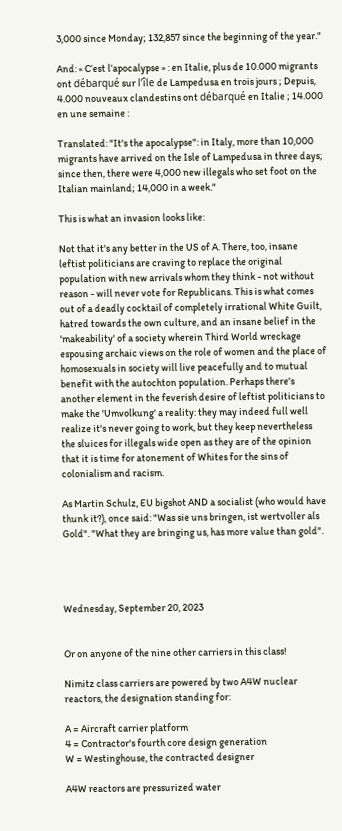3,000 since Monday; 132,857 since the beginning of the year."

And: « C’est l’apocalypse » : en Italie, plus de 10.000 migrants ont débarqué sur l’île de Lampedusa en trois jours ; Depuis, 4.000 nouveaux clandestins ont débarqué en Italie ; 14.000 en une semaine :

Translated: "It's the apocalypse": in Italy, more than 10,000 migrants have arrived on the Isle of Lampedusa in three days; since then, there were 4,000 new illegals who set foot on the Italian mainland; 14,000 in a week."

This is what an invasion looks like:

Not that it's any better in the US of A. There, too, insane leftist politicians are craving to replace the original population with new arrivals whom they think - not without reason - will never vote for Republicans. This is what comes out of a deadly cocktail of completely irrational White Guilt, hatred towards the own culture, and an insane belief in the 'makeability' of a society wherein Third World wreckage espousing archaic views on the role of women and the place of homosexuals in society will live peacefully and to mutual benefit with the autochton population. Perhaps there's another element in the feverish desire of leftist politicians to make the 'Umvolkung' a reality: they may indeed full well realize it's never going to work, but they keep nevertheless the sluices for illegals wide open as they are of the opinion that it is time for atonement of Whites for the sins of colonialism and racism.

As Martin Schulz, EU bigshot AND a socialist (who would have thunk it?), once said: "Was sie uns bringen, ist wertvoller als Gold". "What they are bringing us, has more value than gold".




Wednesday, September 20, 2023


Or on anyone of the nine other carriers in this class!

Nimitz class carriers are powered by two A4W nuclear reactors, the designation standing for:

A = Aircraft carrier platform
4 = Contractor's fourth core design generation
W = Westinghouse, the contracted designer

A4W reactors are pressurized water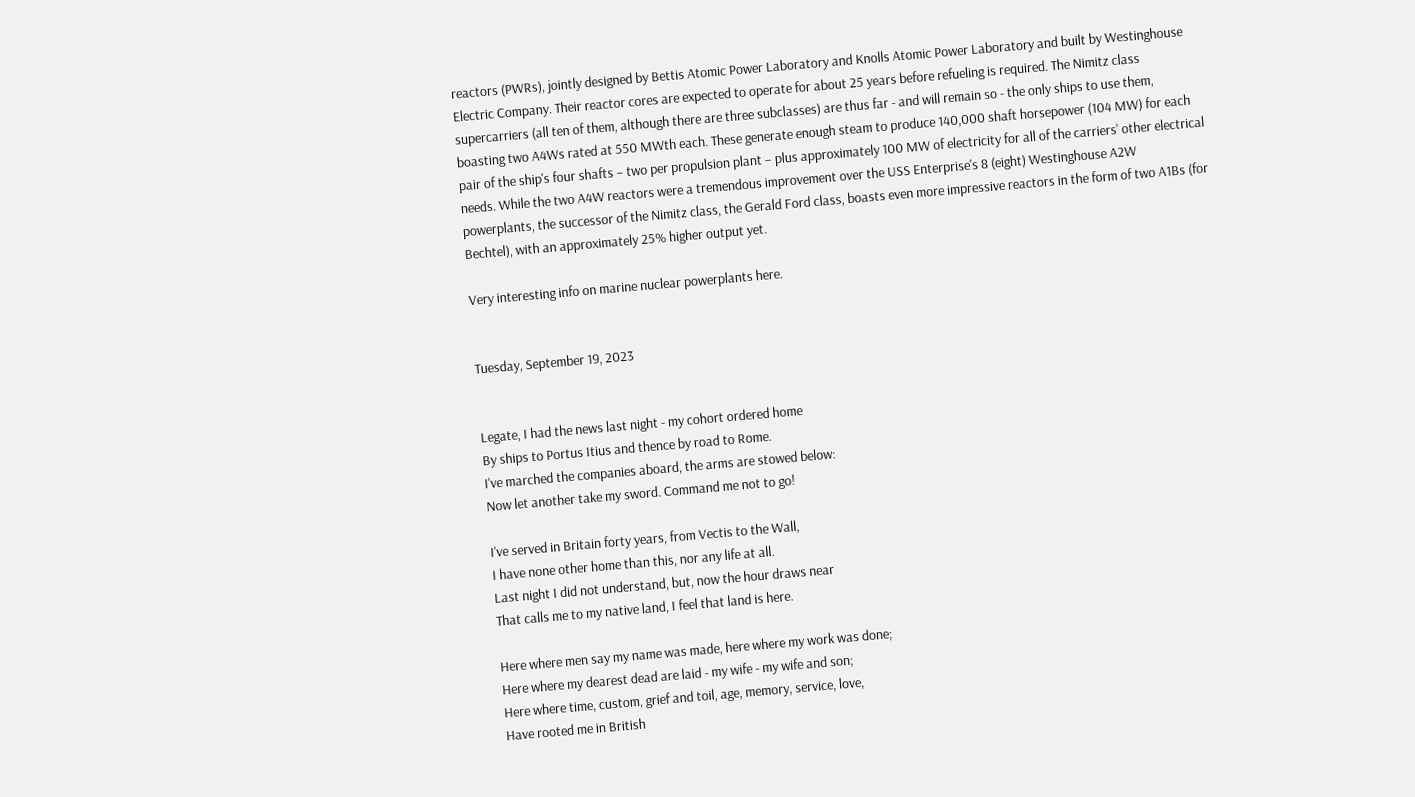reactors (PWRs), jointly designed by Bettis Atomic Power Laboratory and Knolls Atomic Power Laboratory and built by Westinghouse Electric Company. Their reactor cores are expected to operate for about 25 years before refueling is required. The Nimitz class supercarriers (all ten of them, although there are three subclasses) are thus far - and will remain so - the only ships to use them, boasting two A4Ws rated at 550 MWth each. These generate enough steam to produce 140,000 shaft horsepower (104 MW) for each pair of the ship's four shafts – two per propulsion plant – plus approximately 100 MW of electricity for all of the carriers' other electrical needs. While the two A4W reactors were a tremendous improvement over the USS Enterprise's 8 (eight) Westinghouse A2W powerplants, the successor of the Nimitz class, the Gerald Ford class, boasts even more impressive reactors in the form of two A1Bs (for Bechtel), with an approximately 25% higher output yet.

Very interesting info on marine nuclear powerplants here.


Tuesday, September 19, 2023


Legate, I had the news last night - my cohort ordered home
By ships to Portus Itius and thence by road to Rome.
I've marched the companies aboard, the arms are stowed below:
Now let another take my sword. Command me not to go!

I've served in Britain forty years, from Vectis to the Wall,
I have none other home than this, nor any life at all.
Last night I did not understand, but, now the hour draws near
That calls me to my native land, I feel that land is here.

Here where men say my name was made, here where my work was done;
Here where my dearest dead are laid - my wife - my wife and son;
Here where time, custom, grief and toil, age, memory, service, love,
Have rooted me in British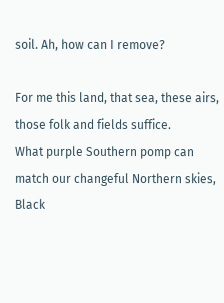soil. Ah, how can I remove?

For me this land, that sea, these airs, those folk and fields suffice.
What purple Southern pomp can match our changeful Northern skies,
Black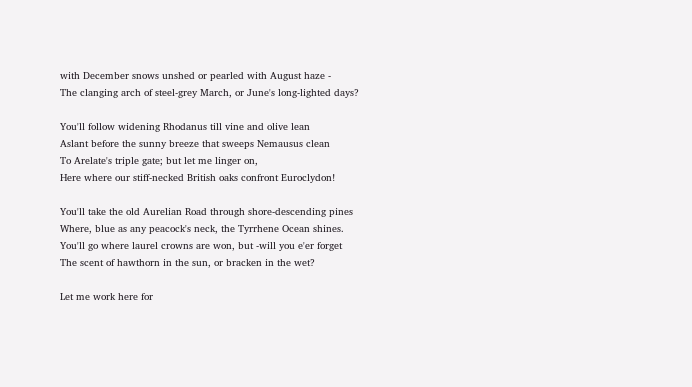with December snows unshed or pearled with August haze -
The clanging arch of steel-grey March, or June's long-lighted days?

You'll follow widening Rhodanus till vine and olive lean
Aslant before the sunny breeze that sweeps Nemausus clean
To Arelate's triple gate; but let me linger on,
Here where our stiff-necked British oaks confront Euroclydon!

You'll take the old Aurelian Road through shore-descending pines
Where, blue as any peacock's neck, the Tyrrhene Ocean shines.
You'll go where laurel crowns are won, but -will you e'er forget
The scent of hawthorn in the sun, or bracken in the wet?

Let me work here for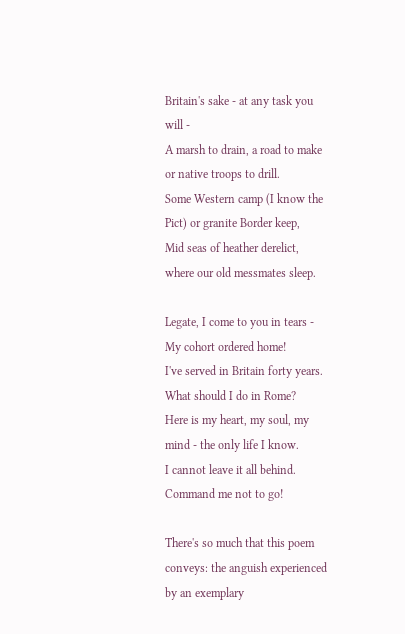Britain's sake - at any task you will -
A marsh to drain, a road to make or native troops to drill.
Some Western camp (I know the Pict) or granite Border keep,
Mid seas of heather derelict, where our old messmates sleep.

Legate, I come to you in tears - My cohort ordered home!
I've served in Britain forty years. What should I do in Rome?
Here is my heart, my soul, my mind - the only life I know.
I cannot leave it all behind. Command me not to go!

There's so much that this poem conveys: the anguish experienced by an exemplary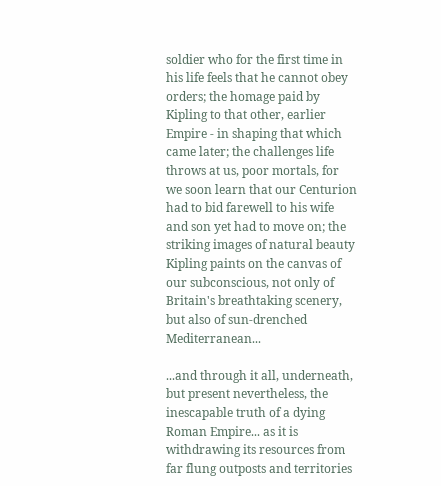soldier who for the first time in his life feels that he cannot obey orders; the homage paid by Kipling to that other, earlier Empire - in shaping that which came later; the challenges life throws at us, poor mortals, for we soon learn that our Centurion had to bid farewell to his wife and son yet had to move on; the striking images of natural beauty Kipling paints on the canvas of our subconscious, not only of Britain's breathtaking scenery, but also of sun-drenched Mediterranean...

...and through it all, underneath, but present nevertheless, the inescapable truth of a dying Roman Empire... as it is withdrawing its resources from far flung outposts and territories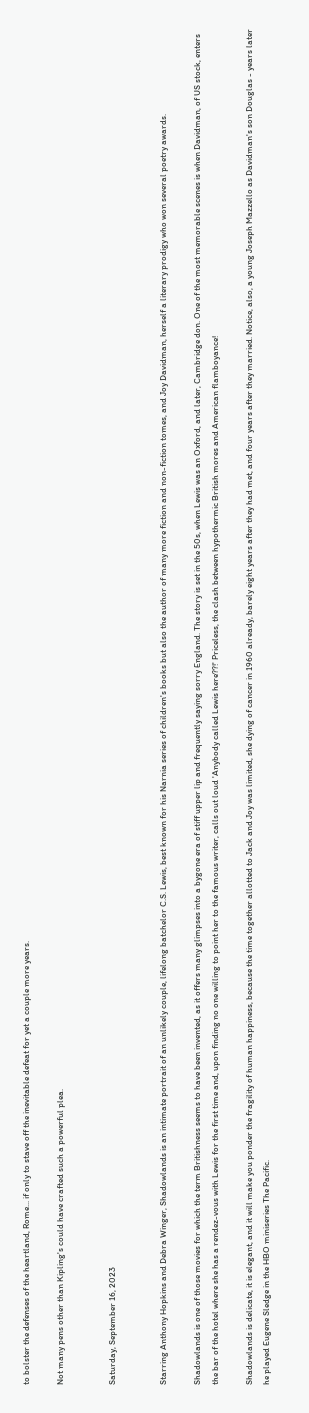to bolster the defenses of the heartland, Rome... if only to stave off the inevitable defeat for yet a couple more years.

Not many pens other than Kipling's could have crafted such a powerful plea.


Saturday, September 16, 2023


Starring Anthony Hopkins and Debra Winger, Shadowlands is an intimate portrait of an unlikely couple, lifelong batchelor C.S. Lewis, best known for his Narnia series of children's books but also the author of many more fiction and non-fiction tomes, and Joy Davidman, herself a literary prodigy who won several poetry awards.

Shadowlands is one of those movies for which the term Britishness seems to have been invented, as it offers many glimpses into a bygone era of stiff upper lip and frequently saying sorry England. The story is set in the 50s, when Lewis was an Oxford, and later, Cambridge don. One of the most memorable scenes is when Davidman, of US stock, enters the bar of the hotel where she has a rendez-vous with Lewis for the first time and, upon finding no one willing to point her to the famous writer, calls out loud 'Anybody called Lewis here??!' Priceless, the clash between hypothermic British mores and American flamboyance!

Shadowlands is delicate, it is elegant, and it will make you ponder the fragility of human happiness, because the time together allotted to Jack and Joy was limited, she dying of cancer in 1960 already, barely eight years after they had met, and four years after they married. Notice, also, a young Joseph Mazzello as Davidman's son Douglas - years later he played Eugene Sledge in the HBO miniseries The Pacific.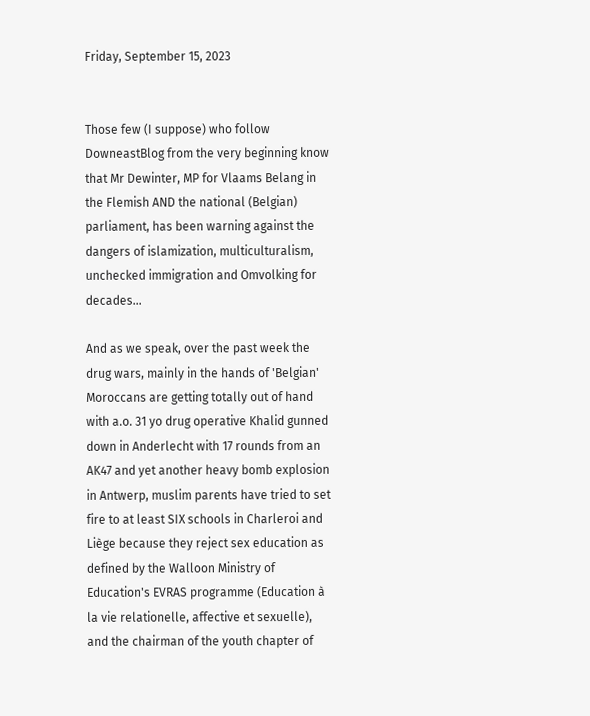Friday, September 15, 2023


Those few (I suppose) who follow DowneastBlog from the very beginning know that Mr Dewinter, MP for Vlaams Belang in the Flemish AND the national (Belgian) parliament, has been warning against the dangers of islamization, multiculturalism, unchecked immigration and Omvolking for decades...

And as we speak, over the past week the drug wars, mainly in the hands of 'Belgian' Moroccans are getting totally out of hand with a.o. 31 yo drug operative Khalid gunned down in Anderlecht with 17 rounds from an AK47 and yet another heavy bomb explosion in Antwerp, muslim parents have tried to set fire to at least SIX schools in Charleroi and Liège because they reject sex education as defined by the Walloon Ministry of Education's EVRAS programme (Education à la vie relationelle, affective et sexuelle), and the chairman of the youth chapter of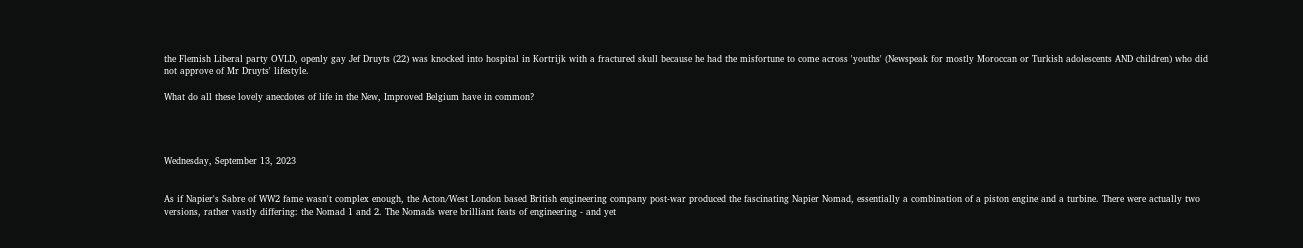the Flemish Liberal party OVLD, openly gay Jef Druyts (22) was knocked into hospital in Kortrijk with a fractured skull because he had the misfortune to come across 'youths' (Newspeak for mostly Moroccan or Turkish adolescents AND children) who did not approve of Mr Druyts' lifestyle.

What do all these lovely anecdotes of life in the New, Improved Belgium have in common?




Wednesday, September 13, 2023


As if Napier's Sabre of WW2 fame wasn't complex enough, the Acton/West London based British engineering company post-war produced the fascinating Napier Nomad, essentially a combination of a piston engine and a turbine. There were actually two versions, rather vastly differing: the Nomad 1 and 2. The Nomads were brilliant feats of engineering - and yet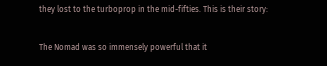they lost to the turboprop in the mid-fifties. This is their story:

The Nomad was so immensely powerful that it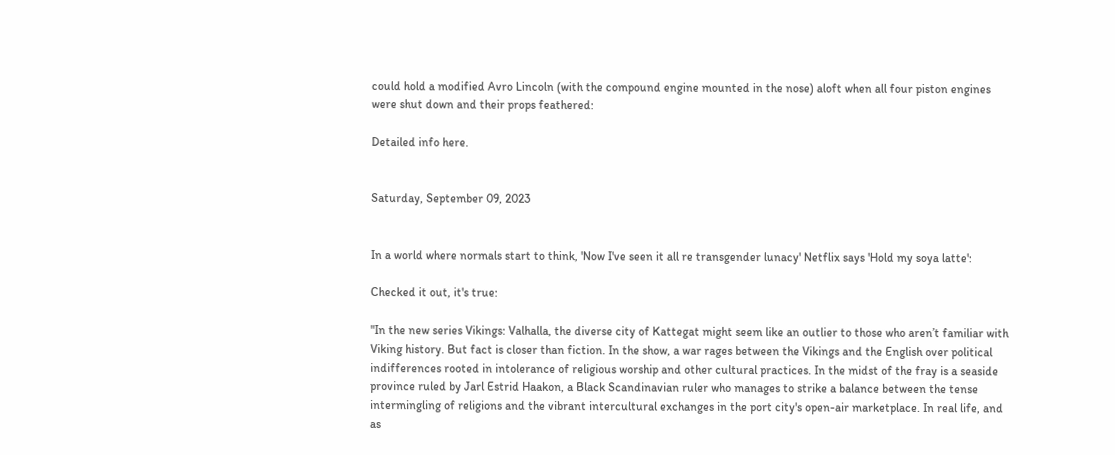could hold a modified Avro Lincoln (with the compound engine mounted in the nose) aloft when all four piston engines were shut down and their props feathered:

Detailed info here.


Saturday, September 09, 2023


In a world where normals start to think, 'Now I've seen it all re transgender lunacy' Netflix says 'Hold my soya latte':

Checked it out, it's true:

"In the new series Vikings: Valhalla, the diverse city of Kattegat might seem like an outlier to those who aren’t familiar with Viking history. But fact is closer than fiction. In the show, a war rages between the Vikings and the English over political indifferences rooted in intolerance of religious worship and other cultural practices. In the midst of the fray is a seaside province ruled by Jarl Estrid Haakon, a Black Scandinavian ruler who manages to strike a balance between the tense intermingling of religions and the vibrant intercultural exchanges in the port city's open-air marketplace. In real life, and as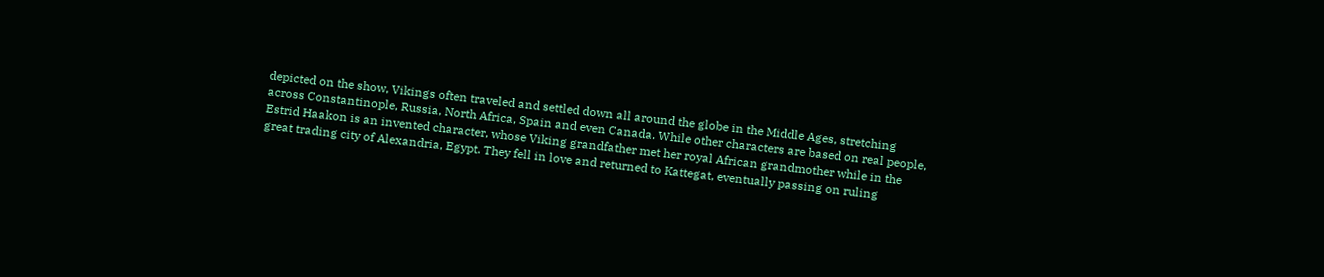depicted on the show, Vikings often traveled and settled down all around the globe in the Middle Ages, stretching across Constantinople, Russia, North Africa, Spain and even Canada. While other characters are based on real people, Estrid Haakon is an invented character, whose Viking grandfather met her royal African grandmother while in the great trading city of Alexandria, Egypt. They fell in love and returned to Kattegat, eventually passing on ruling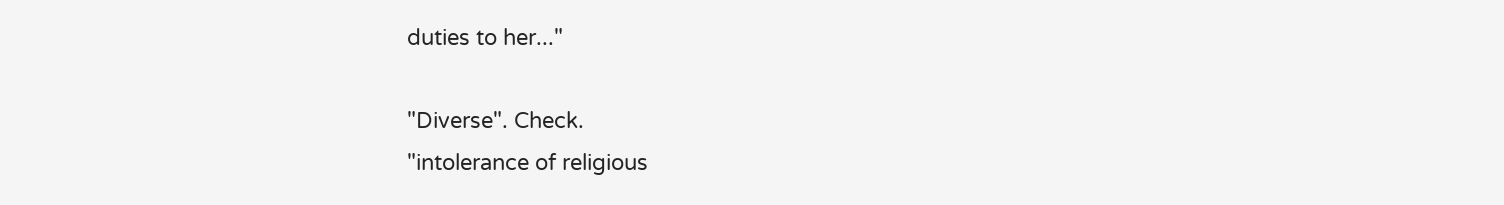duties to her..."

"Diverse". Check.
"intolerance of religious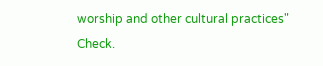worship and other cultural practices" Check.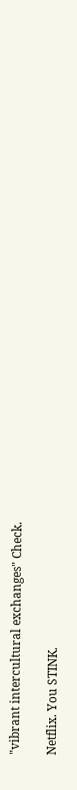"vibrant intercultural exchanges" Check.

Netflix. You STINK.